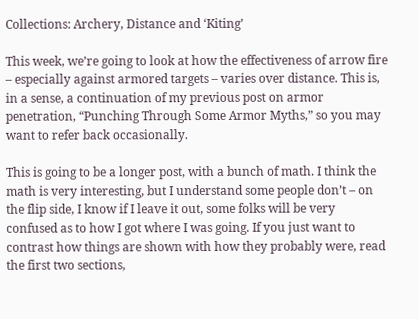Collections: Archery, Distance and ‘Kiting’

This week, we’re going to look at how the effectiveness of arrow fire – especially against armored targets – varies over distance. This is, in a sense, a continuation of my previous post on armor penetration, “Punching Through Some Armor Myths,” so you may want to refer back occasionally.

This is going to be a longer post, with a bunch of math. I think the math is very interesting, but I understand some people don’t – on the flip side, I know if I leave it out, some folks will be very confused as to how I got where I was going. If you just want to contrast how things are shown with how they probably were, read the first two sections,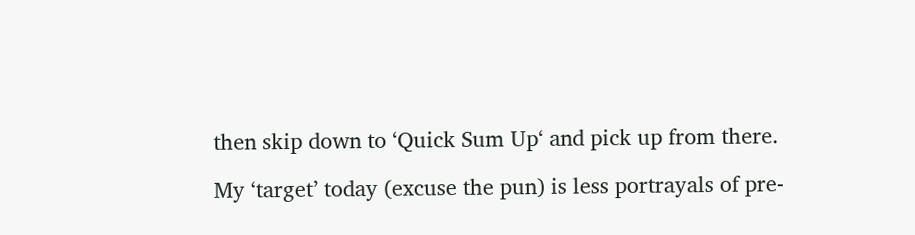then skip down to ‘Quick Sum Up‘ and pick up from there.

My ‘target’ today (excuse the pun) is less portrayals of pre-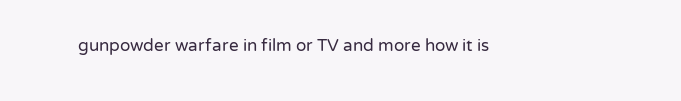gunpowder warfare in film or TV and more how it is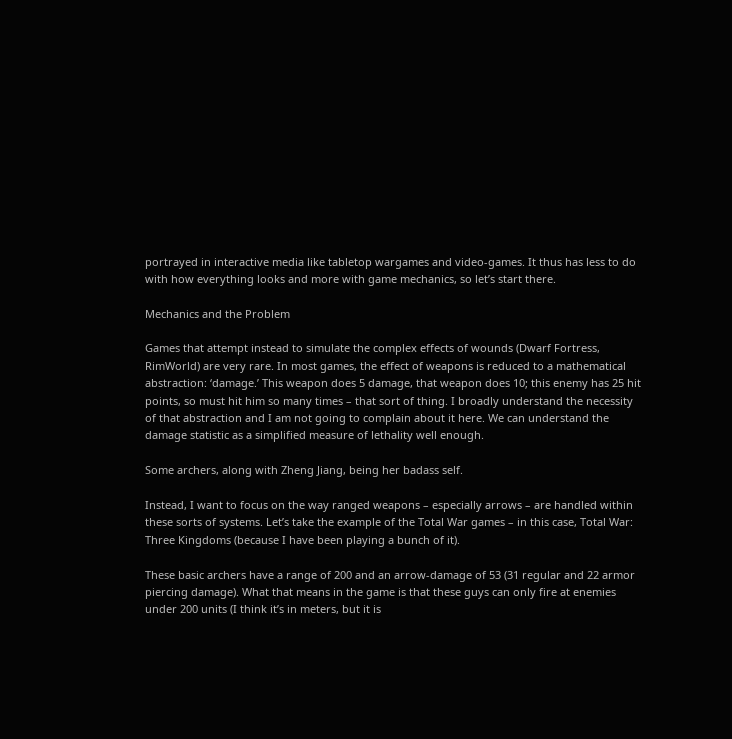portrayed in interactive media like tabletop wargames and video-games. It thus has less to do with how everything looks and more with game mechanics, so let’s start there.

Mechanics and the Problem

Games that attempt instead to simulate the complex effects of wounds (Dwarf Fortress, RimWorld) are very rare. In most games, the effect of weapons is reduced to a mathematical abstraction: ‘damage.’ This weapon does 5 damage, that weapon does 10; this enemy has 25 hit points, so must hit him so many times – that sort of thing. I broadly understand the necessity of that abstraction and I am not going to complain about it here. We can understand the damage statistic as a simplified measure of lethality well enough.

Some archers, along with Zheng Jiang, being her badass self.

Instead, I want to focus on the way ranged weapons – especially arrows – are handled within these sorts of systems. Let’s take the example of the Total War games – in this case, Total War: Three Kingdoms (because I have been playing a bunch of it).

These basic archers have a range of 200 and an arrow-damage of 53 (31 regular and 22 armor piercing damage). What that means in the game is that these guys can only fire at enemies under 200 units (I think it’s in meters, but it is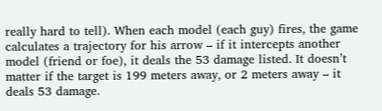really hard to tell). When each model (each guy) fires, the game calculates a trajectory for his arrow – if it intercepts another model (friend or foe), it deals the 53 damage listed. It doesn’t matter if the target is 199 meters away, or 2 meters away – it deals 53 damage.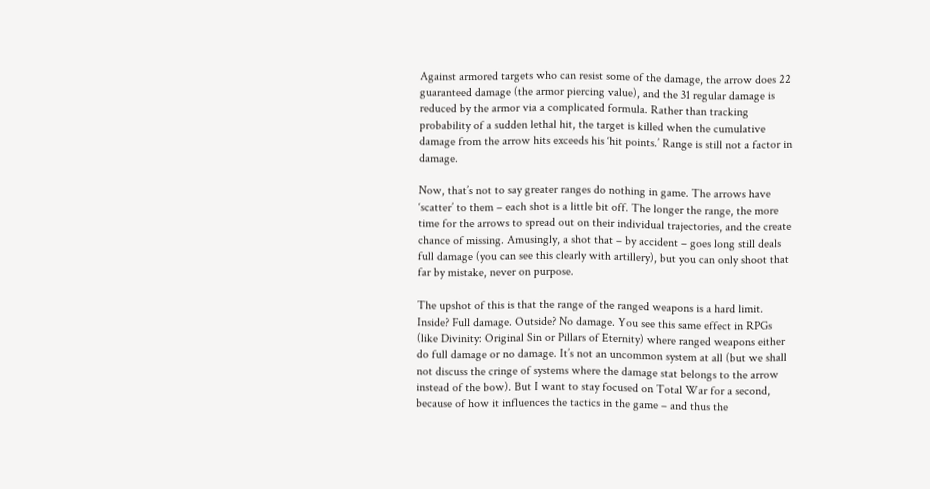Against armored targets who can resist some of the damage, the arrow does 22 guaranteed damage (the armor piercing value), and the 31 regular damage is reduced by the armor via a complicated formula. Rather than tracking probability of a sudden lethal hit, the target is killed when the cumulative damage from the arrow hits exceeds his ‘hit points.’ Range is still not a factor in damage.

Now, that’s not to say greater ranges do nothing in game. The arrows have ‘scatter’ to them – each shot is a little bit off. The longer the range, the more time for the arrows to spread out on their individual trajectories, and the create chance of missing. Amusingly, a shot that – by accident – goes long still deals full damage (you can see this clearly with artillery), but you can only shoot that far by mistake, never on purpose.

The upshot of this is that the range of the ranged weapons is a hard limit. Inside? Full damage. Outside? No damage. You see this same effect in RPGs (like Divinity: Original Sin or Pillars of Eternity) where ranged weapons either do full damage or no damage. It’s not an uncommon system at all (but we shall not discuss the cringe of systems where the damage stat belongs to the arrow instead of the bow). But I want to stay focused on Total War for a second, because of how it influences the tactics in the game – and thus the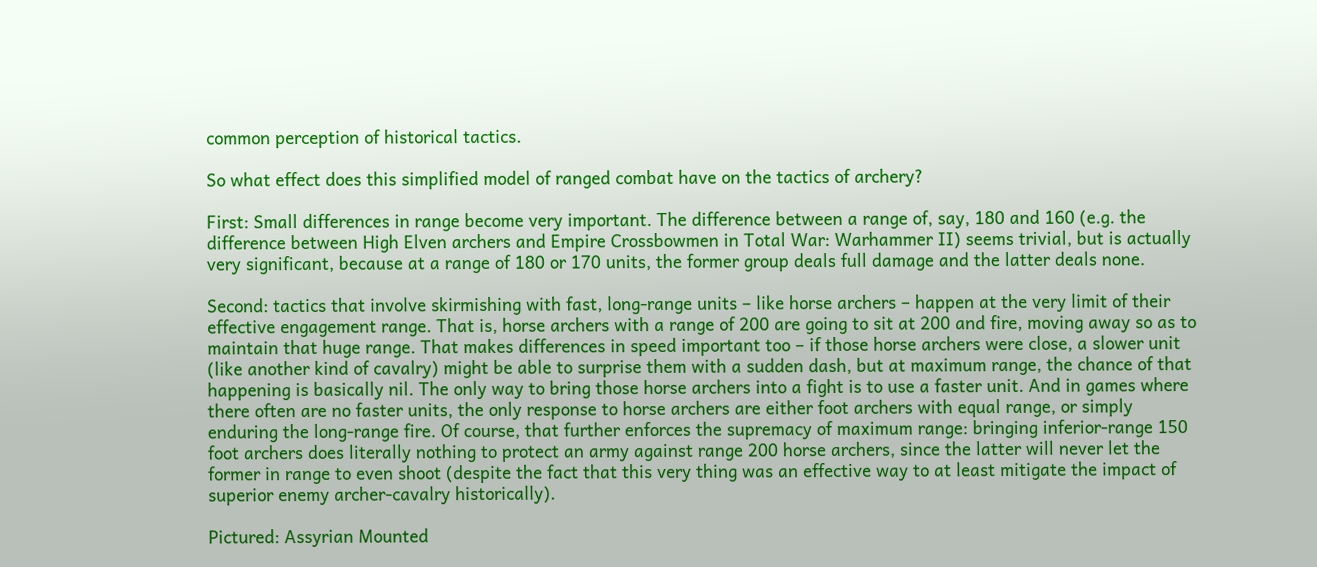common perception of historical tactics.

So what effect does this simplified model of ranged combat have on the tactics of archery?

First: Small differences in range become very important. The difference between a range of, say, 180 and 160 (e.g. the difference between High Elven archers and Empire Crossbowmen in Total War: Warhammer II) seems trivial, but is actually very significant, because at a range of 180 or 170 units, the former group deals full damage and the latter deals none.

Second: tactics that involve skirmishing with fast, long-range units – like horse archers – happen at the very limit of their effective engagement range. That is, horse archers with a range of 200 are going to sit at 200 and fire, moving away so as to maintain that huge range. That makes differences in speed important too – if those horse archers were close, a slower unit (like another kind of cavalry) might be able to surprise them with a sudden dash, but at maximum range, the chance of that happening is basically nil. The only way to bring those horse archers into a fight is to use a faster unit. And in games where there often are no faster units, the only response to horse archers are either foot archers with equal range, or simply enduring the long-range fire. Of course, that further enforces the supremacy of maximum range: bringing inferior-range 150 foot archers does literally nothing to protect an army against range 200 horse archers, since the latter will never let the former in range to even shoot (despite the fact that this very thing was an effective way to at least mitigate the impact of superior enemy archer-cavalry historically).

Pictured: Assyrian Mounted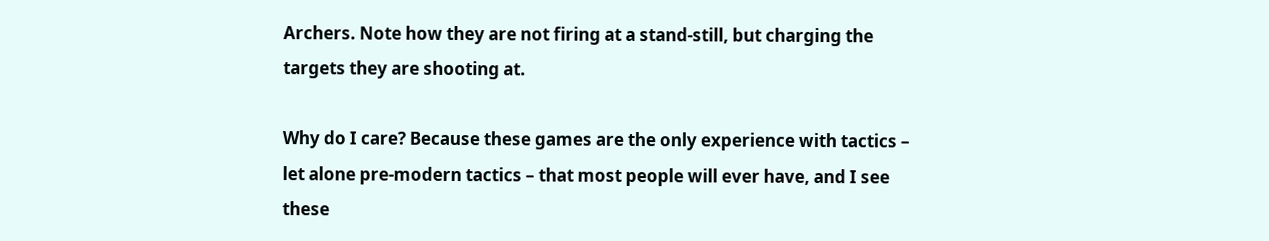Archers. Note how they are not firing at a stand-still, but charging the targets they are shooting at.

Why do I care? Because these games are the only experience with tactics – let alone pre-modern tactics – that most people will ever have, and I see these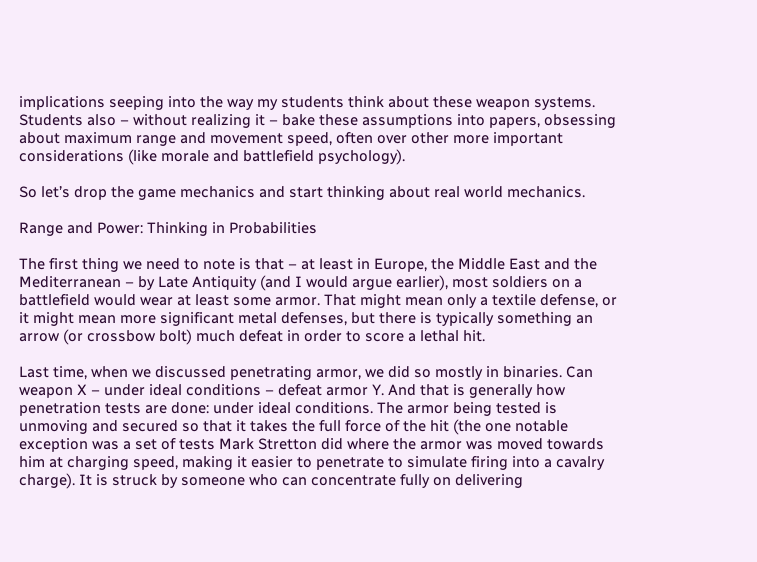implications seeping into the way my students think about these weapon systems. Students also – without realizing it – bake these assumptions into papers, obsessing about maximum range and movement speed, often over other more important considerations (like morale and battlefield psychology).

So let’s drop the game mechanics and start thinking about real world mechanics.

Range and Power: Thinking in Probabilities

The first thing we need to note is that – at least in Europe, the Middle East and the Mediterranean – by Late Antiquity (and I would argue earlier), most soldiers on a battlefield would wear at least some armor. That might mean only a textile defense, or it might mean more significant metal defenses, but there is typically something an arrow (or crossbow bolt) much defeat in order to score a lethal hit.

Last time, when we discussed penetrating armor, we did so mostly in binaries. Can weapon X – under ideal conditions – defeat armor Y. And that is generally how penetration tests are done: under ideal conditions. The armor being tested is unmoving and secured so that it takes the full force of the hit (the one notable exception was a set of tests Mark Stretton did where the armor was moved towards him at charging speed, making it easier to penetrate to simulate firing into a cavalry charge). It is struck by someone who can concentrate fully on delivering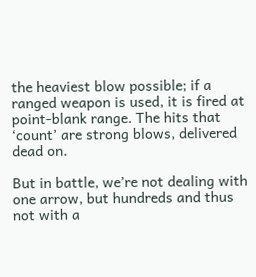the heaviest blow possible; if a ranged weapon is used, it is fired at point-blank range. The hits that ‘count’ are strong blows, delivered dead on.

But in battle, we’re not dealing with one arrow, but hundreds and thus not with a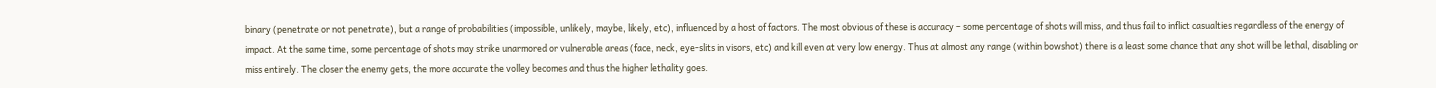binary (penetrate or not penetrate), but a range of probabilities (impossible, unlikely, maybe, likely, etc), influenced by a host of factors. The most obvious of these is accuracy – some percentage of shots will miss, and thus fail to inflict casualties regardless of the energy of impact. At the same time, some percentage of shots may strike unarmored or vulnerable areas (face, neck, eye-slits in visors, etc) and kill even at very low energy. Thus at almost any range (within bowshot) there is a least some chance that any shot will be lethal, disabling or miss entirely. The closer the enemy gets, the more accurate the volley becomes and thus the higher lethality goes.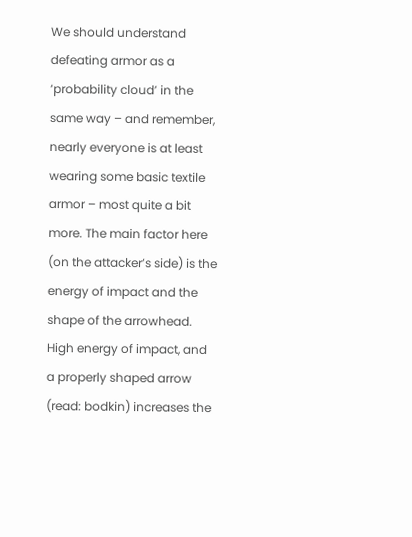We should understand defeating armor as a ‘probability cloud’ in the same way – and remember, nearly everyone is at least wearing some basic textile armor – most quite a bit more. The main factor here (on the attacker’s side) is the energy of impact and the shape of the arrowhead. High energy of impact, and a properly shaped arrow (read: bodkin) increases the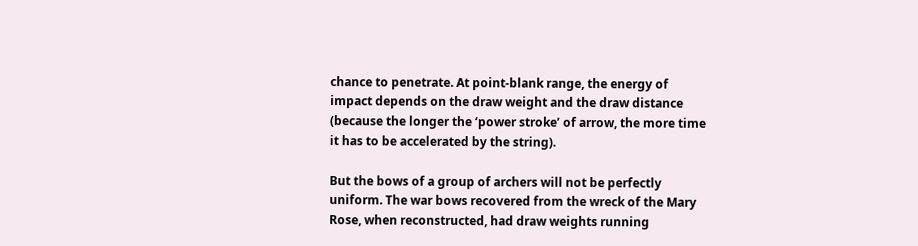chance to penetrate. At point-blank range, the energy of impact depends on the draw weight and the draw distance (because the longer the ‘power stroke’ of arrow, the more time it has to be accelerated by the string).

But the bows of a group of archers will not be perfectly uniform. The war bows recovered from the wreck of the Mary Rose, when reconstructed, had draw weights running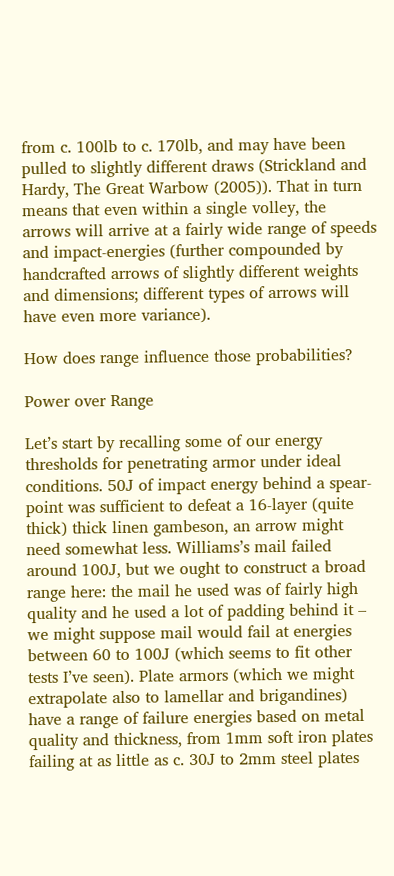from c. 100lb to c. 170lb, and may have been pulled to slightly different draws (Strickland and Hardy, The Great Warbow (2005)). That in turn means that even within a single volley, the arrows will arrive at a fairly wide range of speeds and impact-energies (further compounded by handcrafted arrows of slightly different weights and dimensions; different types of arrows will have even more variance).

How does range influence those probabilities?

Power over Range

Let’s start by recalling some of our energy thresholds for penetrating armor under ideal conditions. 50J of impact energy behind a spear-point was sufficient to defeat a 16-layer (quite thick) thick linen gambeson, an arrow might need somewhat less. Williams’s mail failed around 100J, but we ought to construct a broad range here: the mail he used was of fairly high quality and he used a lot of padding behind it – we might suppose mail would fail at energies between 60 to 100J (which seems to fit other tests I’ve seen). Plate armors (which we might extrapolate also to lamellar and brigandines) have a range of failure energies based on metal quality and thickness, from 1mm soft iron plates failing at as little as c. 30J to 2mm steel plates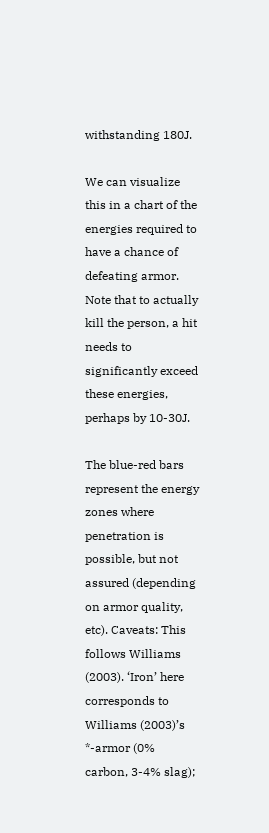withstanding 180J.

We can visualize this in a chart of the energies required to have a chance of defeating armor. Note that to actually kill the person, a hit needs to significantly exceed these energies, perhaps by 10-30J.

The blue-red bars represent the energy zones where penetration is possible, but not assured (depending on armor quality, etc). Caveats: This follows Williams (2003). ‘Iron’ here corresponds to Williams (2003)’s *-armor (0% carbon, 3-4% slag);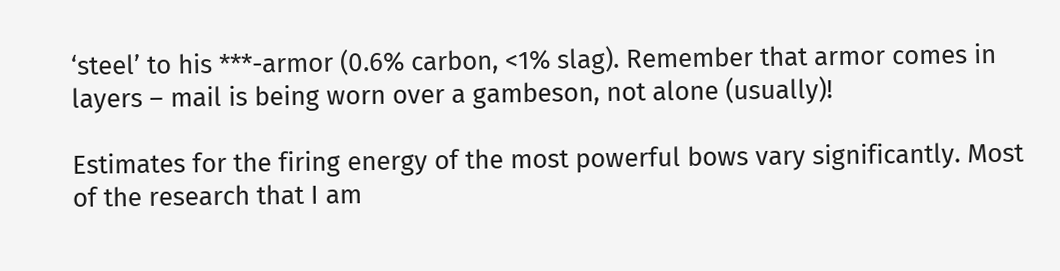‘steel’ to his ***-armor (0.6% carbon, <1% slag). Remember that armor comes in layers – mail is being worn over a gambeson, not alone (usually)!

Estimates for the firing energy of the most powerful bows vary significantly. Most of the research that I am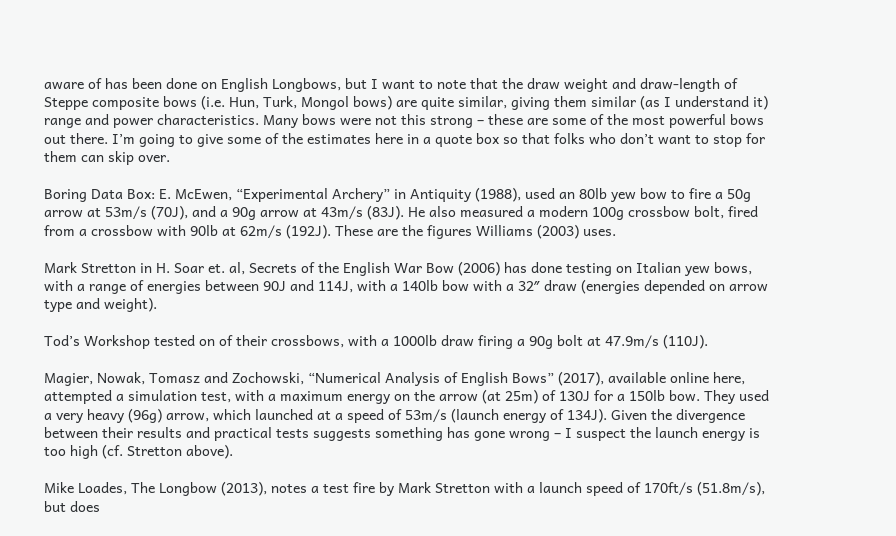aware of has been done on English Longbows, but I want to note that the draw weight and draw-length of Steppe composite bows (i.e. Hun, Turk, Mongol bows) are quite similar, giving them similar (as I understand it) range and power characteristics. Many bows were not this strong – these are some of the most powerful bows out there. I’m going to give some of the estimates here in a quote box so that folks who don’t want to stop for them can skip over.

Boring Data Box: E. McEwen, “Experimental Archery” in Antiquity (1988), used an 80lb yew bow to fire a 50g arrow at 53m/s (70J), and a 90g arrow at 43m/s (83J). He also measured a modern 100g crossbow bolt, fired from a crossbow with 90lb at 62m/s (192J). These are the figures Williams (2003) uses.

Mark Stretton in H. Soar et. al, Secrets of the English War Bow (2006) has done testing on Italian yew bows, with a range of energies between 90J and 114J, with a 140lb bow with a 32″ draw (energies depended on arrow type and weight).

Tod’s Workshop tested on of their crossbows, with a 1000lb draw firing a 90g bolt at 47.9m/s (110J).

Magier, Nowak, Tomasz and Zochowski, “Numerical Analysis of English Bows” (2017), available online here, attempted a simulation test, with a maximum energy on the arrow (at 25m) of 130J for a 150lb bow. They used a very heavy (96g) arrow, which launched at a speed of 53m/s (launch energy of 134J). Given the divergence between their results and practical tests suggests something has gone wrong – I suspect the launch energy is too high (cf. Stretton above).

Mike Loades, The Longbow (2013), notes a test fire by Mark Stretton with a launch speed of 170ft/s (51.8m/s), but does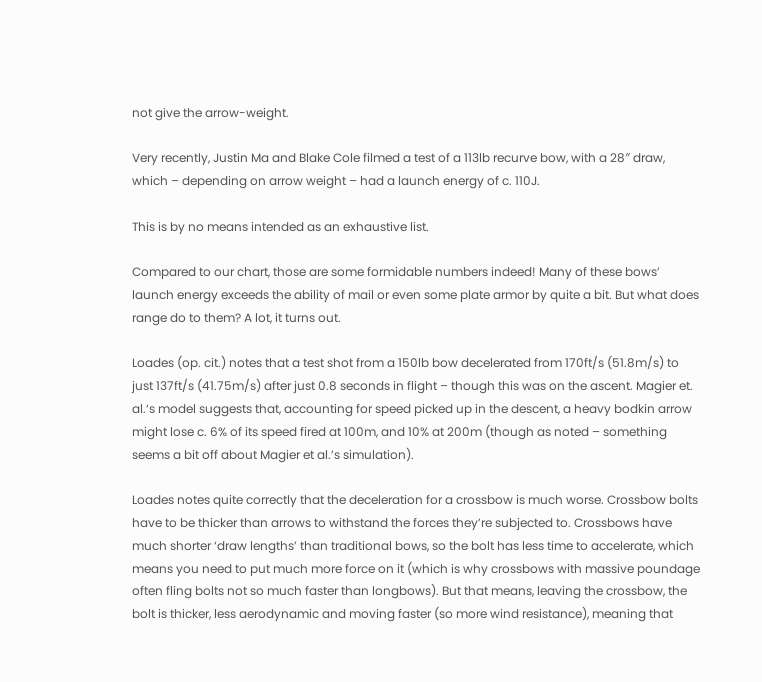not give the arrow-weight.

Very recently, Justin Ma and Blake Cole filmed a test of a 113lb recurve bow, with a 28″ draw, which – depending on arrow weight – had a launch energy of c. 110J.

This is by no means intended as an exhaustive list.

Compared to our chart, those are some formidable numbers indeed! Many of these bows’ launch energy exceeds the ability of mail or even some plate armor by quite a bit. But what does range do to them? A lot, it turns out.

Loades (op. cit.) notes that a test shot from a 150lb bow decelerated from 170ft/s (51.8m/s) to just 137ft/s (41.75m/s) after just 0.8 seconds in flight – though this was on the ascent. Magier et. al.‘s model suggests that, accounting for speed picked up in the descent, a heavy bodkin arrow might lose c. 6% of its speed fired at 100m, and 10% at 200m (though as noted – something seems a bit off about Magier et al.’s simulation).

Loades notes quite correctly that the deceleration for a crossbow is much worse. Crossbow bolts have to be thicker than arrows to withstand the forces they’re subjected to. Crossbows have much shorter ‘draw lengths’ than traditional bows, so the bolt has less time to accelerate, which means you need to put much more force on it (which is why crossbows with massive poundage often fling bolts not so much faster than longbows). But that means, leaving the crossbow, the bolt is thicker, less aerodynamic and moving faster (so more wind resistance), meaning that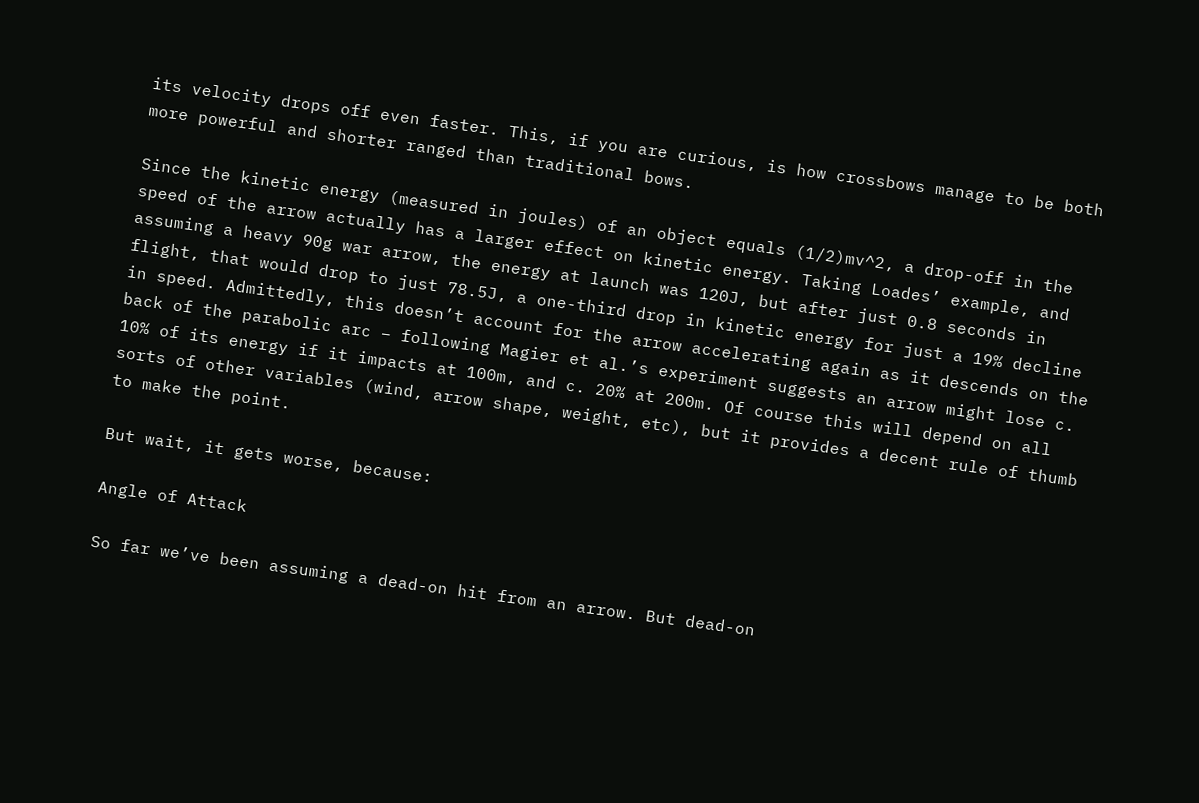its velocity drops off even faster. This, if you are curious, is how crossbows manage to be both more powerful and shorter ranged than traditional bows.

Since the kinetic energy (measured in joules) of an object equals (1/2)mv^2, a drop-off in the speed of the arrow actually has a larger effect on kinetic energy. Taking Loades’ example, and assuming a heavy 90g war arrow, the energy at launch was 120J, but after just 0.8 seconds in flight, that would drop to just 78.5J, a one-third drop in kinetic energy for just a 19% decline in speed. Admittedly, this doesn’t account for the arrow accelerating again as it descends on the back of the parabolic arc – following Magier et al.’s experiment suggests an arrow might lose c. 10% of its energy if it impacts at 100m, and c. 20% at 200m. Of course this will depend on all sorts of other variables (wind, arrow shape, weight, etc), but it provides a decent rule of thumb to make the point.

But wait, it gets worse, because:

Angle of Attack

So far we’ve been assuming a dead-on hit from an arrow. But dead-on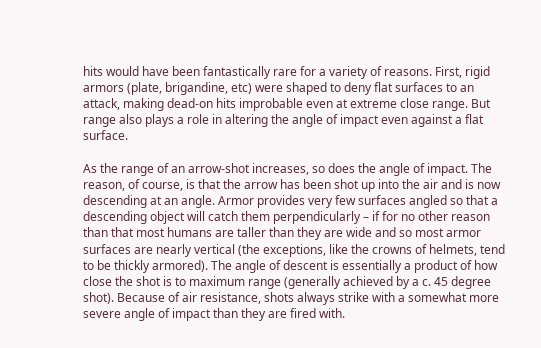hits would have been fantastically rare for a variety of reasons. First, rigid armors (plate, brigandine, etc) were shaped to deny flat surfaces to an attack, making dead-on hits improbable even at extreme close range. But range also plays a role in altering the angle of impact even against a flat surface.

As the range of an arrow-shot increases, so does the angle of impact. The reason, of course, is that the arrow has been shot up into the air and is now descending at an angle. Armor provides very few surfaces angled so that a descending object will catch them perpendicularly – if for no other reason than that most humans are taller than they are wide and so most armor surfaces are nearly vertical (the exceptions, like the crowns of helmets, tend to be thickly armored). The angle of descent is essentially a product of how close the shot is to maximum range (generally achieved by a c. 45 degree shot). Because of air resistance, shots always strike with a somewhat more severe angle of impact than they are fired with.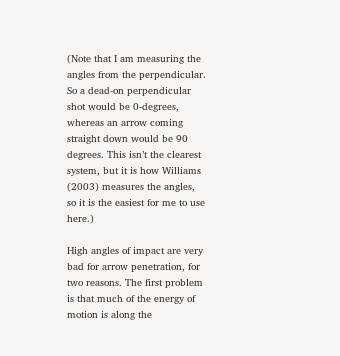(Note that I am measuring the angles from the perpendicular. So a dead-on perpendicular shot would be 0-degrees, whereas an arrow coming straight down would be 90 degrees. This isn’t the clearest system, but it is how Williams (2003) measures the angles, so it is the easiest for me to use here.)

High angles of impact are very bad for arrow penetration, for two reasons. The first problem is that much of the energy of motion is along the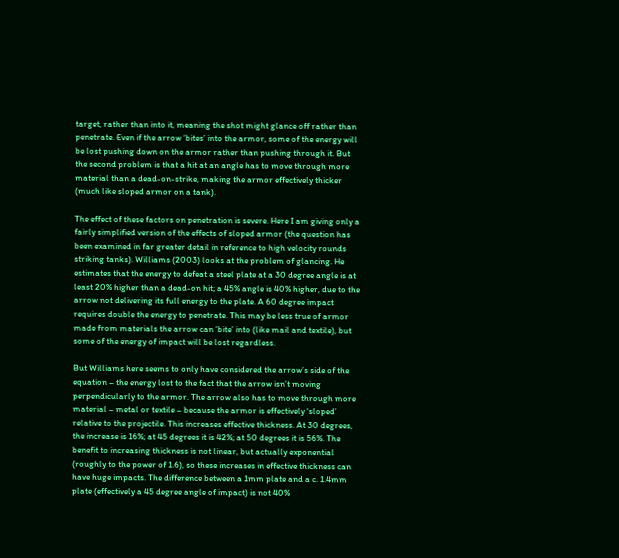target, rather than into it, meaning the shot might glance off rather than penetrate. Even if the arrow ‘bites’ into the armor, some of the energy will be lost pushing down on the armor rather than pushing through it. But the second problem is that a hit at an angle has to move through more material than a dead-on-strike, making the armor effectively thicker (much like sloped armor on a tank).

The effect of these factors on penetration is severe. Here I am giving only a fairly simplified version of the effects of sloped armor (the question has been examined in far greater detail in reference to high velocity rounds striking tanks). Williams (2003) looks at the problem of glancing. He estimates that the energy to defeat a steel plate at a 30 degree angle is at least 20% higher than a dead-on hit; a 45% angle is 40% higher, due to the arrow not delivering its full energy to the plate. A 60 degree impact requires double the energy to penetrate. This may be less true of armor made from materials the arrow can ‘bite’ into (like mail and textile), but some of the energy of impact will be lost regardless.

But Williams here seems to only have considered the arrow’s side of the equation – the energy lost to the fact that the arrow isn’t moving perpendicularly to the armor. The arrow also has to move through more material – metal or textile – because the armor is effectively ‘sloped’ relative to the projectile. This increases effective thickness. At 30 degrees, the increase is 16%; at 45 degrees it is 42%; at 50 degrees it is 56%. The benefit to increasing thickness is not linear, but actually exponential (roughly to the power of 1.6), so these increases in effective thickness can have huge impacts. The difference between a 1mm plate and a c. 1.4mm plate (effectively a 45 degree angle of impact) is not 40%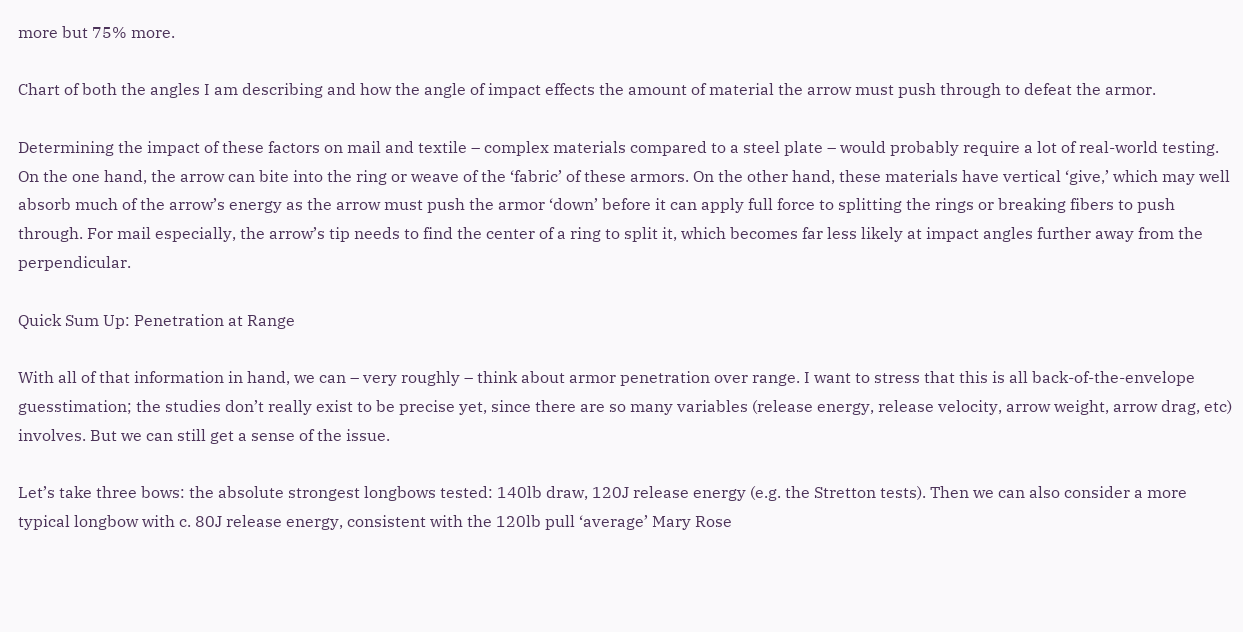more but 75% more.

Chart of both the angles I am describing and how the angle of impact effects the amount of material the arrow must push through to defeat the armor.

Determining the impact of these factors on mail and textile – complex materials compared to a steel plate – would probably require a lot of real-world testing. On the one hand, the arrow can bite into the ring or weave of the ‘fabric’ of these armors. On the other hand, these materials have vertical ‘give,’ which may well absorb much of the arrow’s energy as the arrow must push the armor ‘down’ before it can apply full force to splitting the rings or breaking fibers to push through. For mail especially, the arrow’s tip needs to find the center of a ring to split it, which becomes far less likely at impact angles further away from the perpendicular.

Quick Sum Up: Penetration at Range

With all of that information in hand, we can – very roughly – think about armor penetration over range. I want to stress that this is all back-of-the-envelope guesstimation; the studies don’t really exist to be precise yet, since there are so many variables (release energy, release velocity, arrow weight, arrow drag, etc) involves. But we can still get a sense of the issue.

Let’s take three bows: the absolute strongest longbows tested: 140lb draw, 120J release energy (e.g. the Stretton tests). Then we can also consider a more typical longbow with c. 80J release energy, consistent with the 120lb pull ‘average’ Mary Rose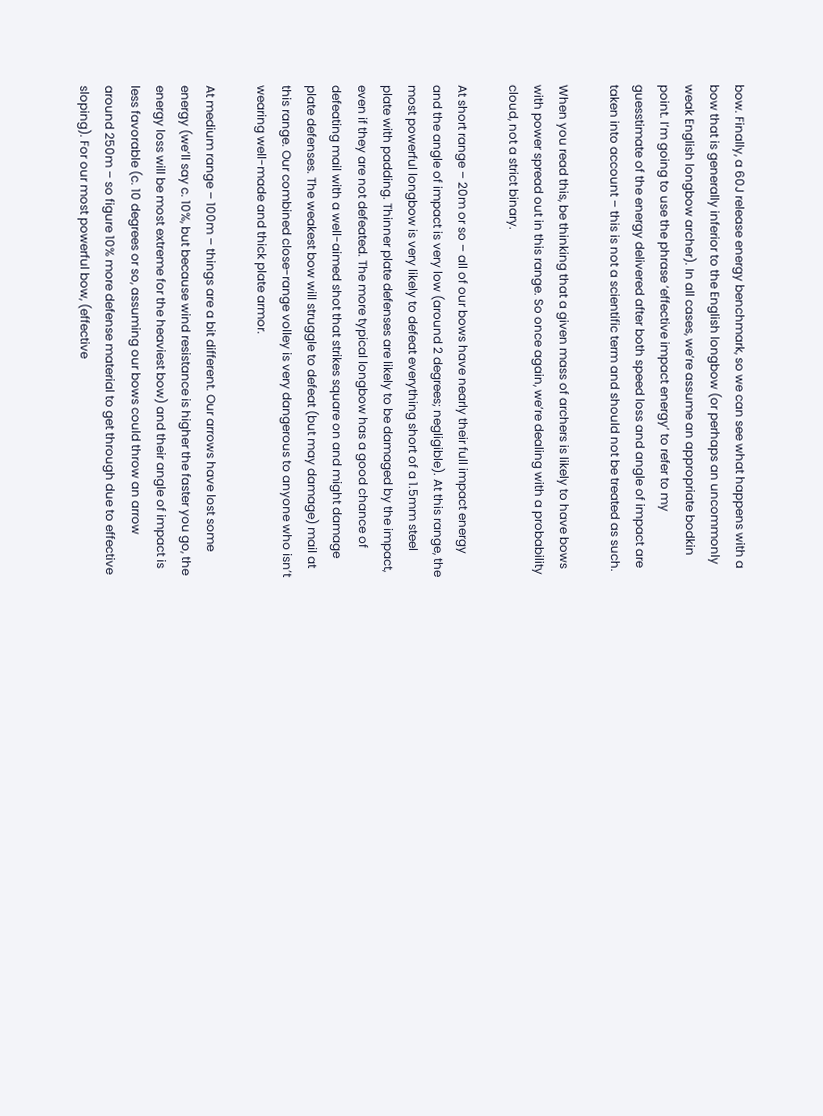bow. Finally, a 60J release energy benchmark, so we can see what happens with a bow that is generally inferior to the English longbow (or perhaps an uncommonly weak English longbow archer). In all cases, we’re assume an appropriate bodkin point. I’m going to use the phrase ‘effective impact energy’ to refer to my guesstimate of the energy delivered after both speed loss and angle of impact are taken into account – this is not a scientific term and should not be treated as such.

When you read this, be thinking that a given mass of archers is likely to have bows with power spread out in this range. So once again, we’re dealing with a probability cloud, not a strict binary.

At short range – 20m or so – all of our bows have nearly their full impact energy and the angle of impact is very low (around 2 degrees; negligible). At this range, the most powerful longbow is very likely to defeat everything short of a 1.5mm steel plate with padding. Thinner plate defenses are likely to be damaged by the impact, even if they are not defeated. The more typical longbow has a good chance of defeating mail with a well-aimed shot that strikes square on and might damage plate defenses. The weakest bow will struggle to defeat (but may damage) mail at this range. Our combined close-range volley is very dangerous to anyone who isn’t wearing well-made and thick plate armor.

At medium range – 100m – things are a bit different. Our arrows have lost some energy (we’ll say c. 10%, but because wind resistance is higher the faster you go, the energy loss will be most extreme for the heaviest bow) and their angle of impact is less favorable (c. 10 degrees or so, assuming our bows could throw an arrow around 250m – so figure 10% more defense material to get through due to effective sloping). For our most powerful bow, (effective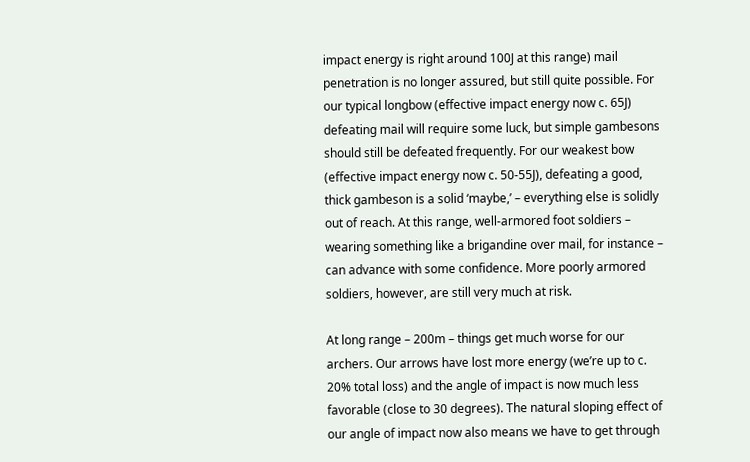impact energy is right around 100J at this range) mail penetration is no longer assured, but still quite possible. For our typical longbow (effective impact energy now c. 65J) defeating mail will require some luck, but simple gambesons should still be defeated frequently. For our weakest bow (effective impact energy now c. 50-55J), defeating a good, thick gambeson is a solid ‘maybe,’ – everything else is solidly out of reach. At this range, well-armored foot soldiers – wearing something like a brigandine over mail, for instance – can advance with some confidence. More poorly armored soldiers, however, are still very much at risk.

At long range – 200m – things get much worse for our archers. Our arrows have lost more energy (we’re up to c. 20% total loss) and the angle of impact is now much less favorable (close to 30 degrees). The natural sloping effect of our angle of impact now also means we have to get through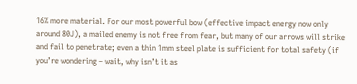16% more material. For our most powerful bow (effective impact energy now only around 80J), a mailed enemy is not free from fear, but many of our arrows will strike and fail to penetrate; even a thin 1mm steel plate is sufficient for total safety (if you’re wondering – wait, why isn’t it as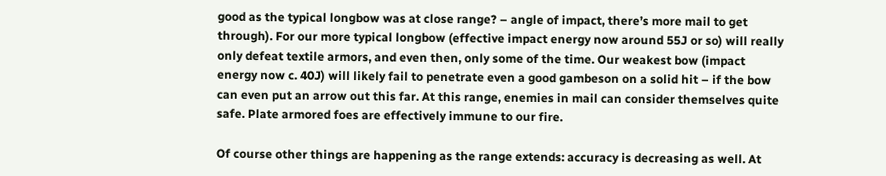good as the typical longbow was at close range? – angle of impact, there’s more mail to get through). For our more typical longbow (effective impact energy now around 55J or so) will really only defeat textile armors, and even then, only some of the time. Our weakest bow (impact energy now c. 40J) will likely fail to penetrate even a good gambeson on a solid hit – if the bow can even put an arrow out this far. At this range, enemies in mail can consider themselves quite safe. Plate armored foes are effectively immune to our fire.

Of course other things are happening as the range extends: accuracy is decreasing as well. At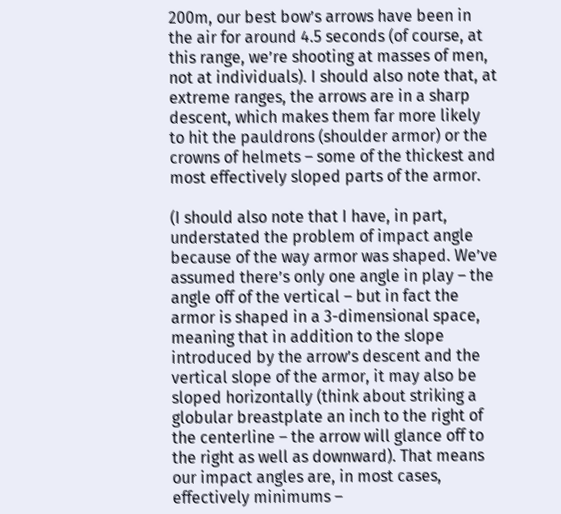200m, our best bow’s arrows have been in the air for around 4.5 seconds (of course, at this range, we’re shooting at masses of men, not at individuals). I should also note that, at extreme ranges, the arrows are in a sharp descent, which makes them far more likely to hit the pauldrons (shoulder armor) or the crowns of helmets – some of the thickest and most effectively sloped parts of the armor.

(I should also note that I have, in part, understated the problem of impact angle because of the way armor was shaped. We’ve assumed there’s only one angle in play – the angle off of the vertical – but in fact the armor is shaped in a 3-dimensional space, meaning that in addition to the slope introduced by the arrow’s descent and the vertical slope of the armor, it may also be sloped horizontally (think about striking a globular breastplate an inch to the right of the centerline – the arrow will glance off to the right as well as downward). That means our impact angles are, in most cases, effectively minimums –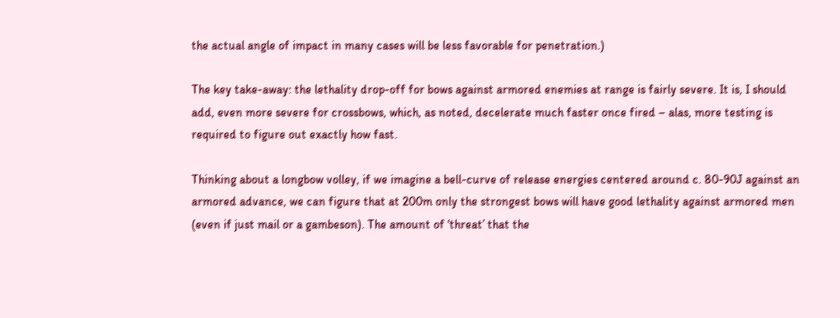the actual angle of impact in many cases will be less favorable for penetration.)

The key take-away: the lethality drop-off for bows against armored enemies at range is fairly severe. It is, I should add, even more severe for crossbows, which, as noted, decelerate much faster once fired – alas, more testing is required to figure out exactly how fast.

Thinking about a longbow volley, if we imagine a bell-curve of release energies centered around c. 80-90J against an armored advance, we can figure that at 200m only the strongest bows will have good lethality against armored men (even if just mail or a gambeson). The amount of ‘threat’ that the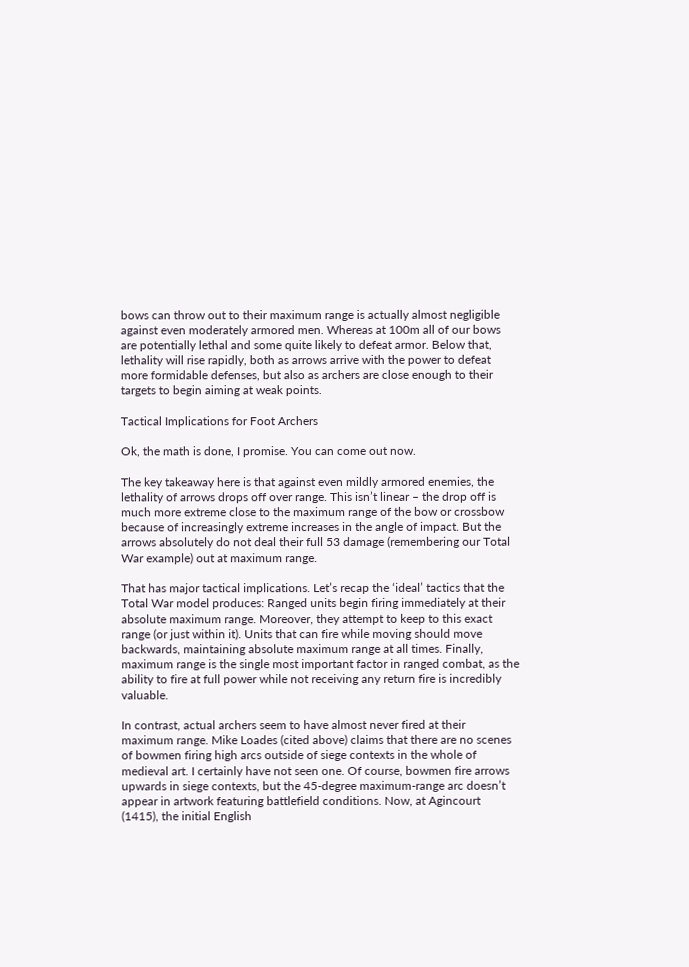bows can throw out to their maximum range is actually almost negligible against even moderately armored men. Whereas at 100m all of our bows are potentially lethal and some quite likely to defeat armor. Below that, lethality will rise rapidly, both as arrows arrive with the power to defeat more formidable defenses, but also as archers are close enough to their targets to begin aiming at weak points.

Tactical Implications for Foot Archers

Ok, the math is done, I promise. You can come out now.

The key takeaway here is that against even mildly armored enemies, the lethality of arrows drops off over range. This isn’t linear – the drop off is much more extreme close to the maximum range of the bow or crossbow because of increasingly extreme increases in the angle of impact. But the arrows absolutely do not deal their full 53 damage (remembering our Total War example) out at maximum range.

That has major tactical implications. Let’s recap the ‘ideal’ tactics that the Total War model produces: Ranged units begin firing immediately at their absolute maximum range. Moreover, they attempt to keep to this exact range (or just within it). Units that can fire while moving should move backwards, maintaining absolute maximum range at all times. Finally, maximum range is the single most important factor in ranged combat, as the ability to fire at full power while not receiving any return fire is incredibly valuable.

In contrast, actual archers seem to have almost never fired at their maximum range. Mike Loades (cited above) claims that there are no scenes of bowmen firing high arcs outside of siege contexts in the whole of medieval art. I certainly have not seen one. Of course, bowmen fire arrows upwards in siege contexts, but the 45-degree maximum-range arc doesn’t appear in artwork featuring battlefield conditions. Now, at Agincourt (1415), the initial English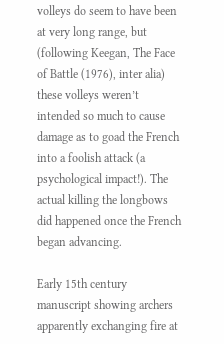volleys do seem to have been at very long range, but (following Keegan, The Face of Battle (1976), inter alia) these volleys weren’t intended so much to cause damage as to goad the French into a foolish attack (a psychological impact!). The actual killing the longbows did happened once the French began advancing.

Early 15th century manuscript showing archers apparently exchanging fire at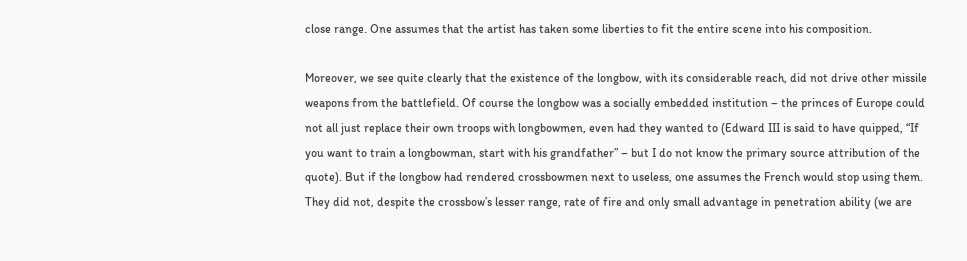close range. One assumes that the artist has taken some liberties to fit the entire scene into his composition.

Moreover, we see quite clearly that the existence of the longbow, with its considerable reach, did not drive other missile weapons from the battlefield. Of course the longbow was a socially embedded institution – the princes of Europe could not all just replace their own troops with longbowmen, even had they wanted to (Edward III is said to have quipped, “If you want to train a longbowman, start with his grandfather” – but I do not know the primary source attribution of the quote). But if the longbow had rendered crossbowmen next to useless, one assumes the French would stop using them. They did not, despite the crossbow’s lesser range, rate of fire and only small advantage in penetration ability (we are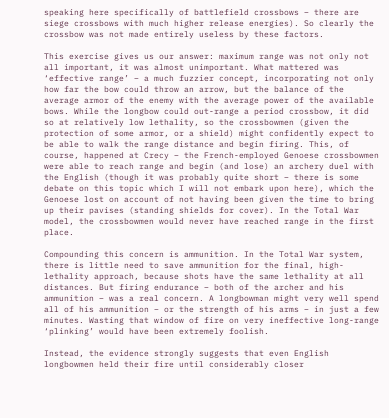speaking here specifically of battlefield crossbows – there are siege crossbows with much higher release energies). So clearly the crossbow was not made entirely useless by these factors.

This exercise gives us our answer: maximum range was not only not all important, it was almost unimportant. What mattered was ‘effective range’ – a much fuzzier concept, incorporating not only how far the bow could throw an arrow, but the balance of the average armor of the enemy with the average power of the available bows. While the longbow could out-range a period crossbow, it did so at relatively low lethality, so the crossbowmen (given the protection of some armor, or a shield) might confidently expect to be able to walk the range distance and begin firing. This, of course, happened at Crecy – the French-employed Genoese crossbowmen were able to reach range and begin (and lose) an archery duel with the English (though it was probably quite short – there is some debate on this topic which I will not embark upon here), which the Genoese lost on account of not having been given the time to bring up their pavises (standing shields for cover). In the Total War model, the crossbowmen would never have reached range in the first place.

Compounding this concern is ammunition. In the Total War system, there is little need to save ammunition for the final, high-lethality approach, because shots have the same lethality at all distances. But firing endurance – both of the archer and his ammunition – was a real concern. A longbowman might very well spend all of his ammunition – or the strength of his arms – in just a few minutes. Wasting that window of fire on very ineffective long-range ‘plinking’ would have been extremely foolish.

Instead, the evidence strongly suggests that even English longbowmen held their fire until considerably closer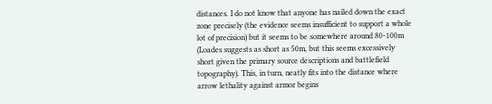distances. I do not know that anyone has nailed down the exact zone precisely (the evidence seems insufficient to support a whole lot of precision) but it seems to be somewhere around 80-100m (Loades suggests as short as 50m, but this seems excessively short given the primary source descriptions and battlefield topography). This, in turn, neatly fits into the distance where arrow lethality against armor begins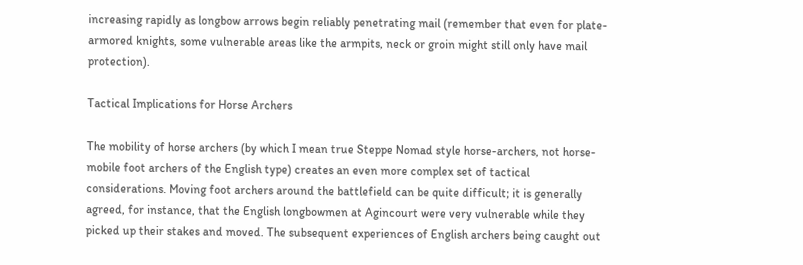increasing rapidly as longbow arrows begin reliably penetrating mail (remember that even for plate-armored knights, some vulnerable areas like the armpits, neck or groin might still only have mail protection).

Tactical Implications for Horse Archers

The mobility of horse archers (by which I mean true Steppe Nomad style horse-archers, not horse-mobile foot archers of the English type) creates an even more complex set of tactical considerations. Moving foot archers around the battlefield can be quite difficult; it is generally agreed, for instance, that the English longbowmen at Agincourt were very vulnerable while they picked up their stakes and moved. The subsequent experiences of English archers being caught out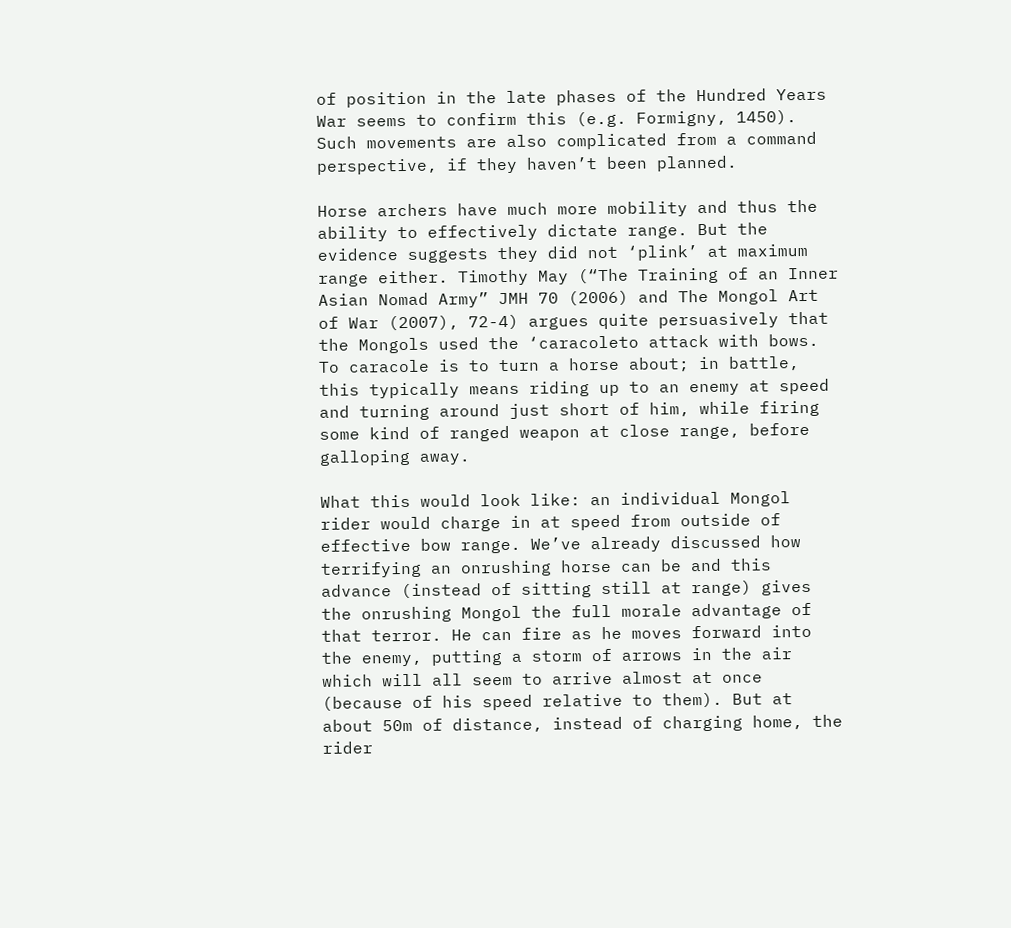of position in the late phases of the Hundred Years War seems to confirm this (e.g. Formigny, 1450). Such movements are also complicated from a command perspective, if they haven’t been planned.

Horse archers have much more mobility and thus the ability to effectively dictate range. But the evidence suggests they did not ‘plink’ at maximum range either. Timothy May (“The Training of an Inner Asian Nomad Army” JMH 70 (2006) and The Mongol Art of War (2007), 72-4) argues quite persuasively that the Mongols used the ‘caracoleto attack with bows. To caracole is to turn a horse about; in battle, this typically means riding up to an enemy at speed and turning around just short of him, while firing some kind of ranged weapon at close range, before galloping away.

What this would look like: an individual Mongol rider would charge in at speed from outside of effective bow range. We’ve already discussed how terrifying an onrushing horse can be and this advance (instead of sitting still at range) gives the onrushing Mongol the full morale advantage of that terror. He can fire as he moves forward into the enemy, putting a storm of arrows in the air which will all seem to arrive almost at once (because of his speed relative to them). But at about 50m of distance, instead of charging home, the rider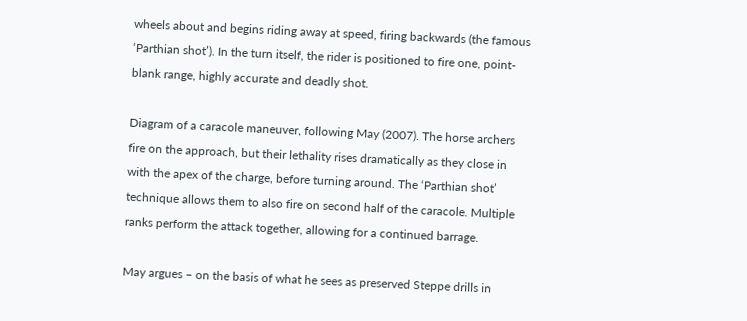wheels about and begins riding away at speed, firing backwards (the famous ‘Parthian shot’). In the turn itself, the rider is positioned to fire one, point-blank range, highly accurate and deadly shot.

Diagram of a caracole maneuver, following May (2007). The horse archers fire on the approach, but their lethality rises dramatically as they close in with the apex of the charge, before turning around. The ‘Parthian shot’ technique allows them to also fire on second half of the caracole. Multiple ranks perform the attack together, allowing for a continued barrage.

May argues – on the basis of what he sees as preserved Steppe drills in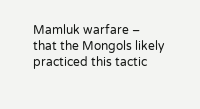Mamluk warfare – that the Mongols likely practiced this tactic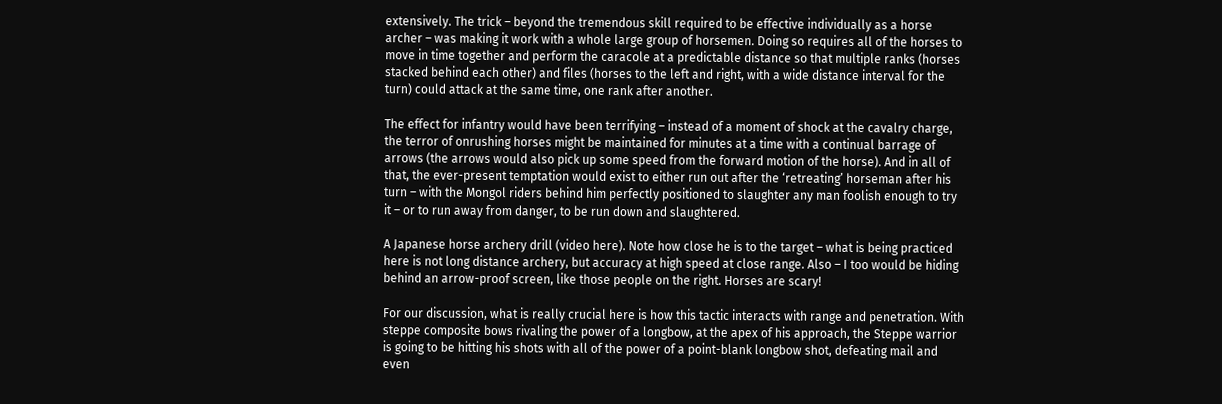extensively. The trick – beyond the tremendous skill required to be effective individually as a horse archer – was making it work with a whole large group of horsemen. Doing so requires all of the horses to move in time together and perform the caracole at a predictable distance so that multiple ranks (horses stacked behind each other) and files (horses to the left and right, with a wide distance interval for the turn) could attack at the same time, one rank after another.

The effect for infantry would have been terrifying – instead of a moment of shock at the cavalry charge, the terror of onrushing horses might be maintained for minutes at a time with a continual barrage of arrows (the arrows would also pick up some speed from the forward motion of the horse). And in all of that, the ever-present temptation would exist to either run out after the ‘retreating’ horseman after his turn – with the Mongol riders behind him perfectly positioned to slaughter any man foolish enough to try it – or to run away from danger, to be run down and slaughtered.

A Japanese horse archery drill (video here). Note how close he is to the target – what is being practiced here is not long distance archery, but accuracy at high speed at close range. Also – I too would be hiding behind an arrow-proof screen, like those people on the right. Horses are scary!

For our discussion, what is really crucial here is how this tactic interacts with range and penetration. With steppe composite bows rivaling the power of a longbow, at the apex of his approach, the Steppe warrior is going to be hitting his shots with all of the power of a point-blank longbow shot, defeating mail and even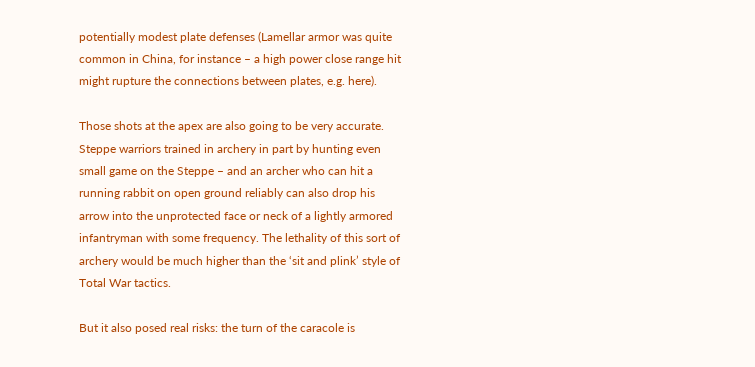potentially modest plate defenses (Lamellar armor was quite common in China, for instance – a high power close range hit might rupture the connections between plates, e.g. here).

Those shots at the apex are also going to be very accurate. Steppe warriors trained in archery in part by hunting even small game on the Steppe – and an archer who can hit a running rabbit on open ground reliably can also drop his arrow into the unprotected face or neck of a lightly armored infantryman with some frequency. The lethality of this sort of archery would be much higher than the ‘sit and plink’ style of Total War tactics.

But it also posed real risks: the turn of the caracole is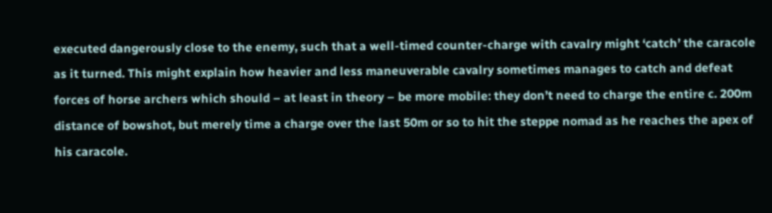executed dangerously close to the enemy, such that a well-timed counter-charge with cavalry might ‘catch’ the caracole as it turned. This might explain how heavier and less maneuverable cavalry sometimes manages to catch and defeat forces of horse archers which should – at least in theory – be more mobile: they don’t need to charge the entire c. 200m distance of bowshot, but merely time a charge over the last 50m or so to hit the steppe nomad as he reaches the apex of his caracole.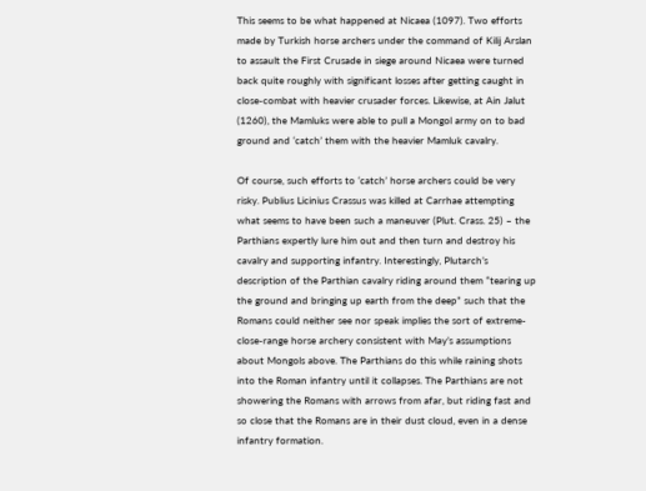This seems to be what happened at Nicaea (1097). Two efforts made by Turkish horse archers under the command of Kilij Arslan to assault the First Crusade in siege around Nicaea were turned back quite roughly with significant losses after getting caught in close-combat with heavier crusader forces. Likewise, at Ain Jalut (1260), the Mamluks were able to pull a Mongol army on to bad ground and ‘catch’ them with the heavier Mamluk cavalry.

Of course, such efforts to ‘catch’ horse archers could be very risky. Publius Licinius Crassus was killed at Carrhae attempting what seems to have been such a maneuver (Plut. Crass. 25) – the Parthians expertly lure him out and then turn and destroy his cavalry and supporting infantry. Interestingly, Plutarch’s description of the Parthian cavalry riding around them “tearing up the ground and bringing up earth from the deep” such that the Romans could neither see nor speak implies the sort of extreme-close-range horse archery consistent with May’s assumptions about Mongols above. The Parthians do this while raining shots into the Roman infantry until it collapses. The Parthians are not showering the Romans with arrows from afar, but riding fast and so close that the Romans are in their dust cloud, even in a dense infantry formation.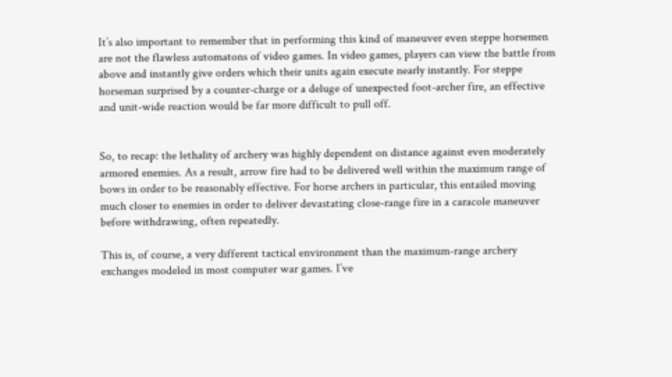It’s also important to remember that in performing this kind of maneuver even steppe horsemen are not the flawless automatons of video games. In video games, players can view the battle from above and instantly give orders which their units again execute nearly instantly. For steppe horseman surprised by a counter-charge or a deluge of unexpected foot-archer fire, an effective and unit-wide reaction would be far more difficult to pull off.


So, to recap: the lethality of archery was highly dependent on distance against even moderately armored enemies. As a result, arrow fire had to be delivered well within the maximum range of bows in order to be reasonably effective. For horse archers in particular, this entailed moving much closer to enemies in order to deliver devastating close-range fire in a caracole maneuver before withdrawing, often repeatedly.

This is, of course, a very different tactical environment than the maximum-range archery exchanges modeled in most computer war games. I’ve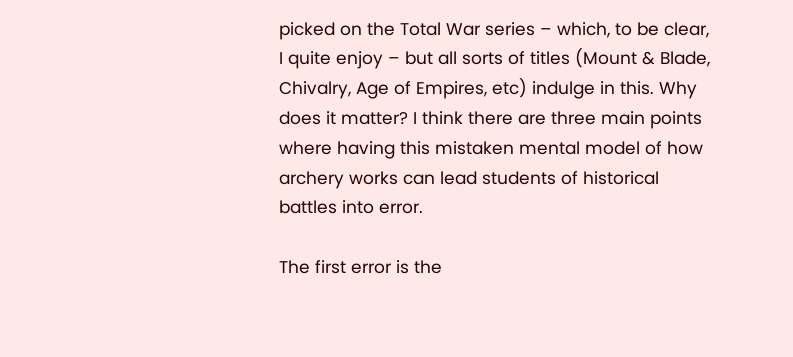picked on the Total War series – which, to be clear, I quite enjoy – but all sorts of titles (Mount & Blade, Chivalry, Age of Empires, etc) indulge in this. Why does it matter? I think there are three main points where having this mistaken mental model of how archery works can lead students of historical battles into error.

The first error is the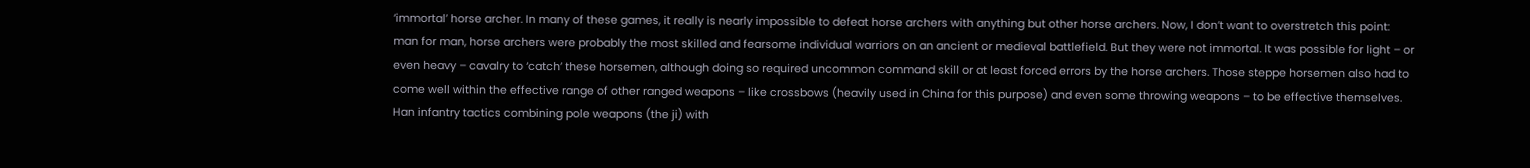‘immortal’ horse archer. In many of these games, it really is nearly impossible to defeat horse archers with anything but other horse archers. Now, I don’t want to overstretch this point: man for man, horse archers were probably the most skilled and fearsome individual warriors on an ancient or medieval battlefield. But they were not immortal. It was possible for light – or even heavy – cavalry to ‘catch’ these horsemen, although doing so required uncommon command skill or at least forced errors by the horse archers. Those steppe horsemen also had to come well within the effective range of other ranged weapons – like crossbows (heavily used in China for this purpose) and even some throwing weapons – to be effective themselves. Han infantry tactics combining pole weapons (the ji) with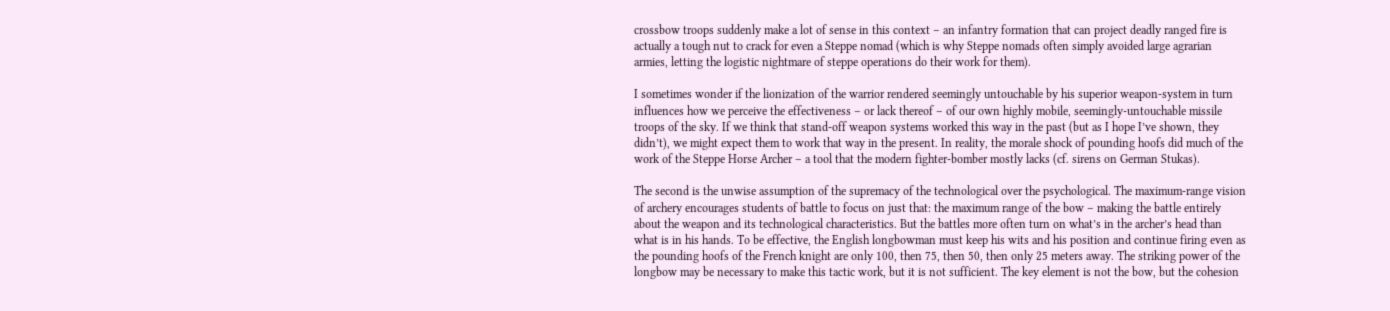crossbow troops suddenly make a lot of sense in this context – an infantry formation that can project deadly ranged fire is actually a tough nut to crack for even a Steppe nomad (which is why Steppe nomads often simply avoided large agrarian armies, letting the logistic nightmare of steppe operations do their work for them).

I sometimes wonder if the lionization of the warrior rendered seemingly untouchable by his superior weapon-system in turn influences how we perceive the effectiveness – or lack thereof – of our own highly mobile, seemingly-untouchable missile troops of the sky. If we think that stand-off weapon systems worked this way in the past (but as I hope I’ve shown, they didn’t), we might expect them to work that way in the present. In reality, the morale shock of pounding hoofs did much of the work of the Steppe Horse Archer – a tool that the modern fighter-bomber mostly lacks (cf. sirens on German Stukas).

The second is the unwise assumption of the supremacy of the technological over the psychological. The maximum-range vision of archery encourages students of battle to focus on just that: the maximum range of the bow – making the battle entirely about the weapon and its technological characteristics. But the battles more often turn on what’s in the archer’s head than what is in his hands. To be effective, the English longbowman must keep his wits and his position and continue firing even as the pounding hoofs of the French knight are only 100, then 75, then 50, then only 25 meters away. The striking power of the longbow may be necessary to make this tactic work, but it is not sufficient. The key element is not the bow, but the cohesion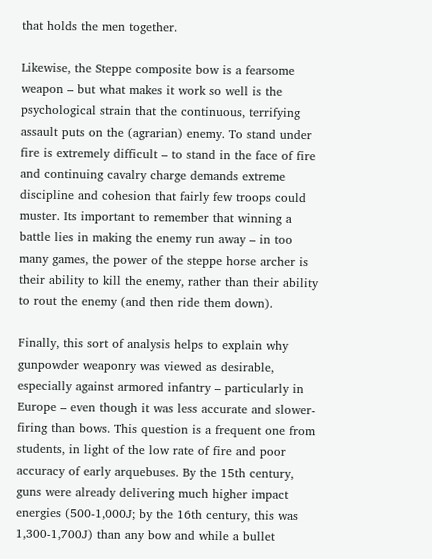that holds the men together.

Likewise, the Steppe composite bow is a fearsome weapon – but what makes it work so well is the psychological strain that the continuous, terrifying assault puts on the (agrarian) enemy. To stand under fire is extremely difficult – to stand in the face of fire and continuing cavalry charge demands extreme discipline and cohesion that fairly few troops could muster. Its important to remember that winning a battle lies in making the enemy run away – in too many games, the power of the steppe horse archer is their ability to kill the enemy, rather than their ability to rout the enemy (and then ride them down).

Finally, this sort of analysis helps to explain why gunpowder weaponry was viewed as desirable, especially against armored infantry – particularly in Europe – even though it was less accurate and slower-firing than bows. This question is a frequent one from students, in light of the low rate of fire and poor accuracy of early arquebuses. By the 15th century, guns were already delivering much higher impact energies (500-1,000J; by the 16th century, this was 1,300-1,700J) than any bow and while a bullet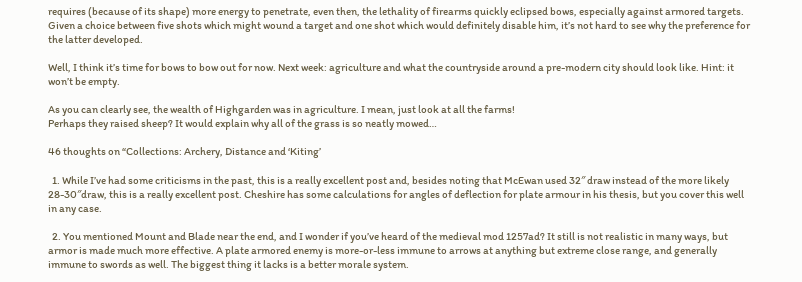requires (because of its shape) more energy to penetrate, even then, the lethality of firearms quickly eclipsed bows, especially against armored targets. Given a choice between five shots which might wound a target and one shot which would definitely disable him, it’s not hard to see why the preference for the latter developed.

Well, I think it’s time for bows to bow out for now. Next week: agriculture and what the countryside around a pre-modern city should look like. Hint: it won’t be empty.

As you can clearly see, the wealth of Highgarden was in agriculture. I mean, just look at all the farms!
Perhaps they raised sheep? It would explain why all of the grass is so neatly mowed…

46 thoughts on “Collections: Archery, Distance and ‘Kiting’

  1. While I’ve had some criticisms in the past, this is a really excellent post and, besides noting that McEwan used 32″ draw instead of the more likely 28-30″draw, this is a really excellent post. Cheshire has some calculations for angles of deflection for plate armour in his thesis, but you cover this well in any case.

  2. You mentioned Mount and Blade near the end, and I wonder if you’ve heard of the medieval mod 1257ad? It still is not realistic in many ways, but armor is made much more effective. A plate armored enemy is more-or-less immune to arrows at anything but extreme close range, and generally immune to swords as well. The biggest thing it lacks is a better morale system.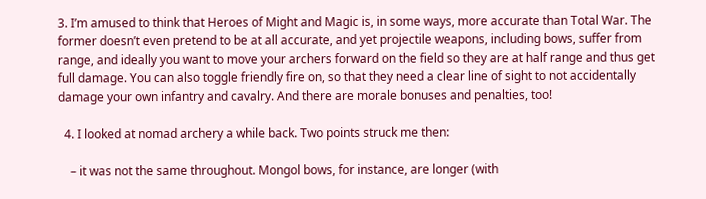3. I’m amused to think that Heroes of Might and Magic is, in some ways, more accurate than Total War. The former doesn’t even pretend to be at all accurate, and yet projectile weapons, including bows, suffer from range, and ideally you want to move your archers forward on the field so they are at half range and thus get full damage. You can also toggle friendly fire on, so that they need a clear line of sight to not accidentally damage your own infantry and cavalry. And there are morale bonuses and penalties, too!

  4. I looked at nomad archery a while back. Two points struck me then:

    – it was not the same throughout. Mongol bows, for instance, are longer (with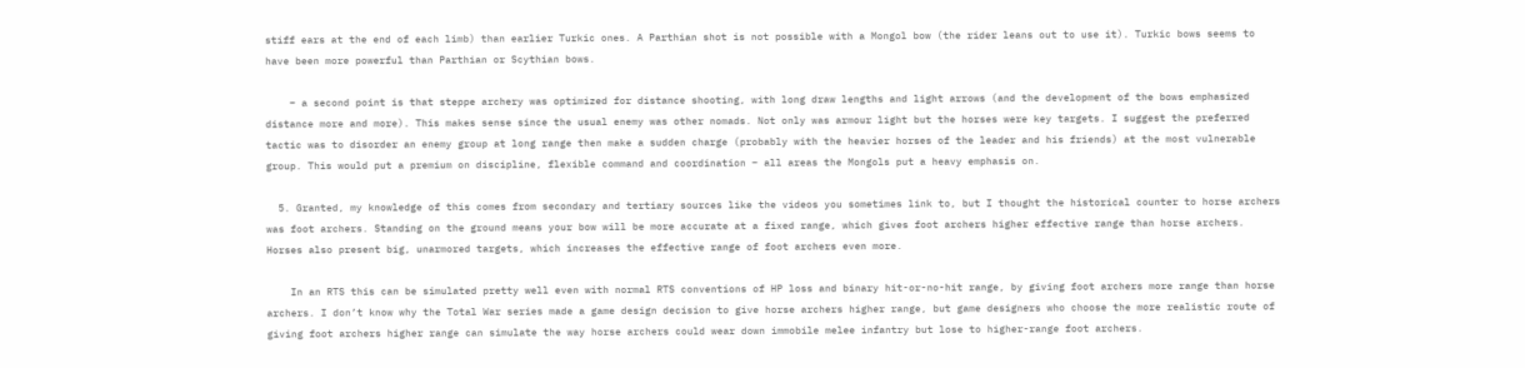stiff ears at the end of each limb) than earlier Turkic ones. A Parthian shot is not possible with a Mongol bow (the rider leans out to use it). Turkic bows seems to have been more powerful than Parthian or Scythian bows.

    – a second point is that steppe archery was optimized for distance shooting, with long draw lengths and light arrows (and the development of the bows emphasized distance more and more). This makes sense since the usual enemy was other nomads. Not only was armour light but the horses were key targets. I suggest the preferred tactic was to disorder an enemy group at long range then make a sudden charge (probably with the heavier horses of the leader and his friends) at the most vulnerable group. This would put a premium on discipline, flexible command and coordination – all areas the Mongols put a heavy emphasis on.

  5. Granted, my knowledge of this comes from secondary and tertiary sources like the videos you sometimes link to, but I thought the historical counter to horse archers was foot archers. Standing on the ground means your bow will be more accurate at a fixed range, which gives foot archers higher effective range than horse archers. Horses also present big, unarmored targets, which increases the effective range of foot archers even more.

    In an RTS this can be simulated pretty well even with normal RTS conventions of HP loss and binary hit-or-no-hit range, by giving foot archers more range than horse archers. I don’t know why the Total War series made a game design decision to give horse archers higher range, but game designers who choose the more realistic route of giving foot archers higher range can simulate the way horse archers could wear down immobile melee infantry but lose to higher-range foot archers.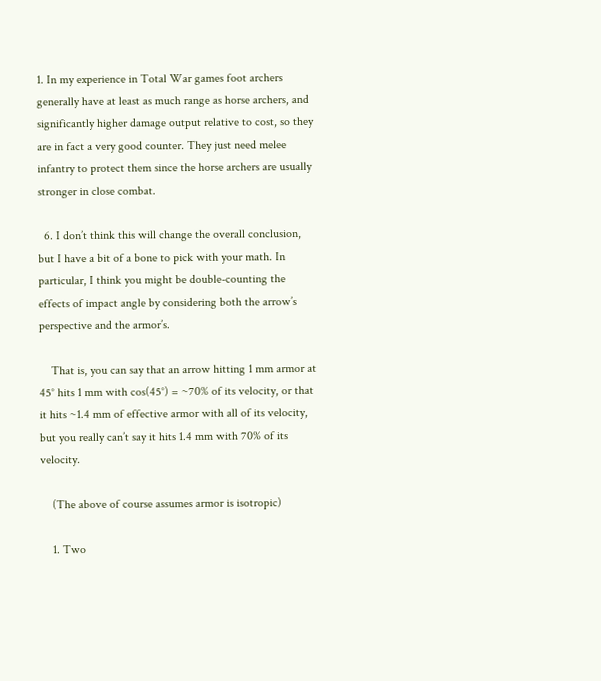1. In my experience in Total War games foot archers generally have at least as much range as horse archers, and significantly higher damage output relative to cost, so they are in fact a very good counter. They just need melee infantry to protect them since the horse archers are usually stronger in close combat.

  6. I don’t think this will change the overall conclusion, but I have a bit of a bone to pick with your math. In particular, I think you might be double-counting the effects of impact angle by considering both the arrow’s perspective and the armor’s.

    That is, you can say that an arrow hitting 1 mm armor at 45° hits 1 mm with cos(45°) = ~70% of its velocity, or that it hits ~1.4 mm of effective armor with all of its velocity, but you really can’t say it hits 1.4 mm with 70% of its velocity.

    (The above of course assumes armor is isotropic)

    1. Two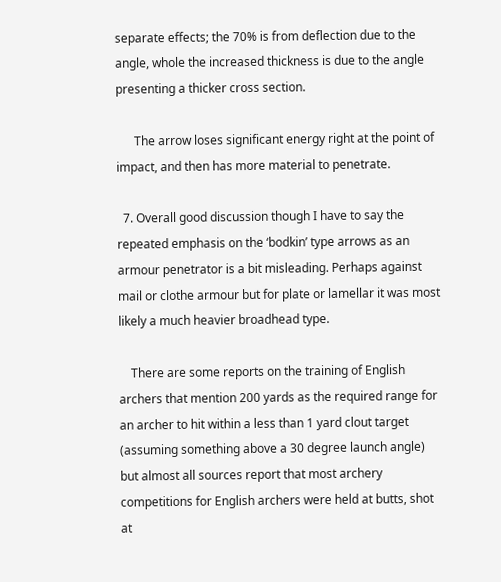separate effects; the 70% is from deflection due to the angle, whole the increased thickness is due to the angle presenting a thicker cross section.

      The arrow loses significant energy right at the point of impact, and then has more material to penetrate.

  7. Overall good discussion though I have to say the repeated emphasis on the ‘bodkin’ type arrows as an armour penetrator is a bit misleading. Perhaps against mail or clothe armour but for plate or lamellar it was most likely a much heavier broadhead type.

    There are some reports on the training of English archers that mention 200 yards as the required range for an archer to hit within a less than 1 yard clout target (assuming something above a 30 degree launch angle) but almost all sources report that most archery competitions for English archers were held at butts, shot at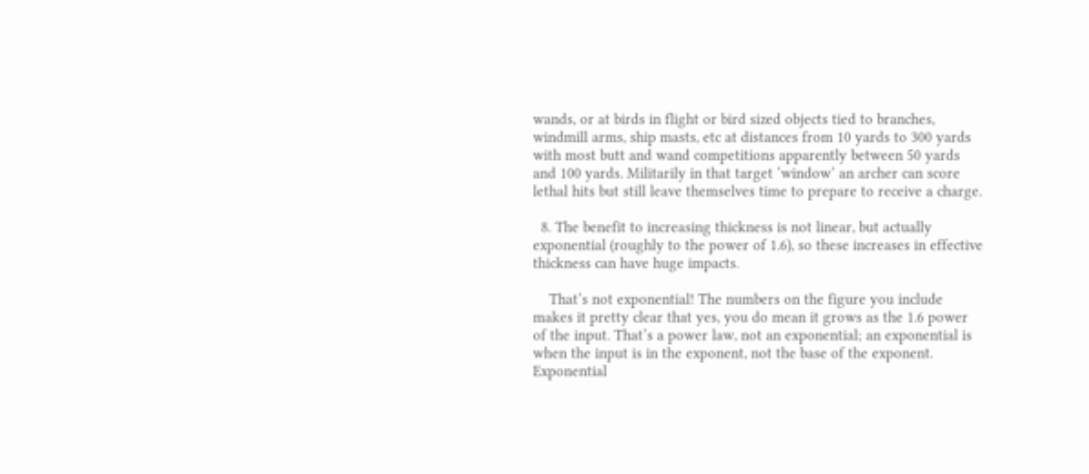wands, or at birds in flight or bird sized objects tied to branches, windmill arms, ship masts, etc at distances from 10 yards to 300 yards with most butt and wand competitions apparently between 50 yards and 100 yards. Militarily in that target ‘window’ an archer can score lethal hits but still leave themselves time to prepare to receive a charge.

  8. The benefit to increasing thickness is not linear, but actually exponential (roughly to the power of 1.6), so these increases in effective thickness can have huge impacts.

    That’s not exponential! The numbers on the figure you include makes it pretty clear that yes, you do mean it grows as the 1.6 power of the input. That’s a power law, not an exponential; an exponential is when the input is in the exponent, not the base of the exponent. Exponential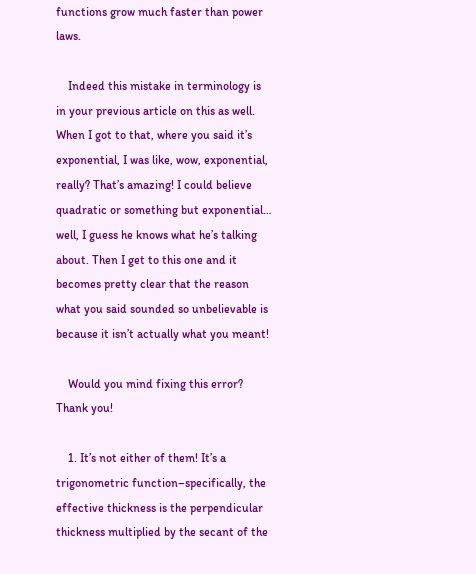functions grow much faster than power laws.

    Indeed this mistake in terminology is in your previous article on this as well. When I got to that, where you said it’s exponential, I was like, wow, exponential, really? That’s amazing! I could believe quadratic or something but exponential… well, I guess he knows what he’s talking about. Then I get to this one and it becomes pretty clear that the reason what you said sounded so unbelievable is because it isn’t actually what you meant!

    Would you mind fixing this error? Thank you!

    1. It’s not either of them! It’s a trigonometric function–specifically, the effective thickness is the perpendicular thickness multiplied by the secant of the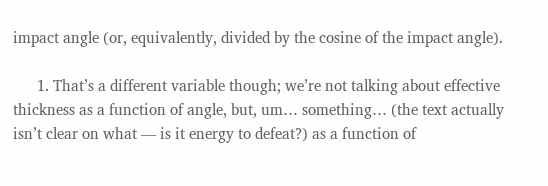impact angle (or, equivalently, divided by the cosine of the impact angle).

      1. That’s a different variable though; we’re not talking about effective thickness as a function of angle, but, um… something… (the text actually isn’t clear on what — is it energy to defeat?) as a function of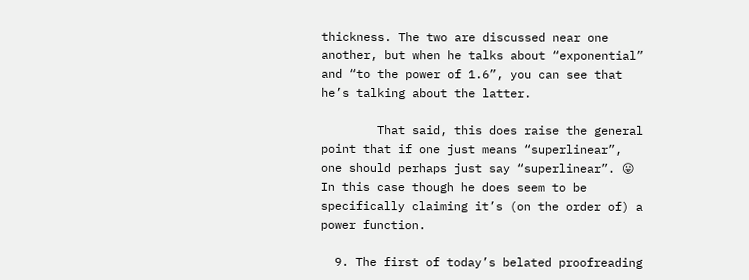thickness. The two are discussed near one another, but when he talks about “exponential” and “to the power of 1.6”, you can see that he’s talking about the latter.

        That said, this does raise the general point that if one just means “superlinear”, one should perhaps just say “superlinear”. 😛 In this case though he does seem to be specifically claiming it’s (on the order of) a power function.

  9. The first of today’s belated proofreading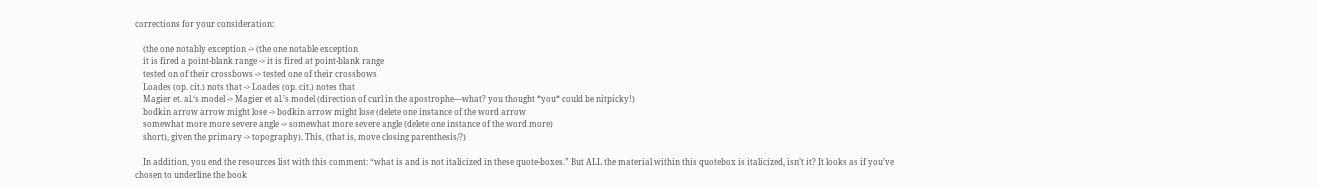corrections for your consideration:

    (the one notably exception -> (the one notable exception
    it is fired a point-blank range -> it is fired at point-blank range
    tested on of their crossbows -> tested one of their crossbows
    Loades (op. cit.) nots that -> Loades (op. cit.) notes that
    Magier et. al.‘s model -> Magier et al.’s model (direction of curl in the apostrophe—what? you thought *you* could be nitpicky!)
    bodkin arrow arrow might lose -> bodkin arrow might lose (delete one instance of the word arrow
    somewhat more more severe angle -> somewhat more severe angle (delete one instance of the word more)
    short), given the primary -> topography). This, (that is, move closing parenthesis/?)

    In addition, you end the resources list with this comment: “what is and is not italicized in these quote-boxes.” But ALL the material within this quotebox is italicized, isn’t it? It looks as if you’ve chosen to underline the book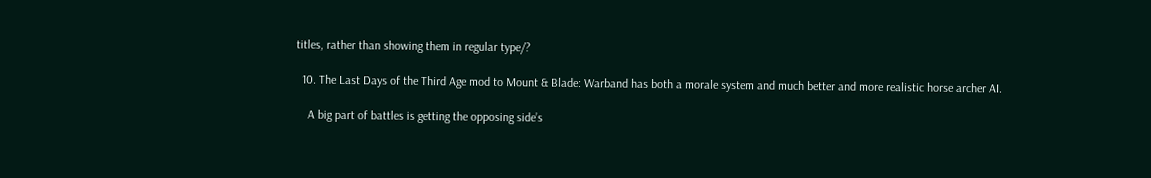titles, rather than showing them in regular type/?

  10. The Last Days of the Third Age mod to Mount & Blade: Warband has both a morale system and much better and more realistic horse archer AI.

    A big part of battles is getting the opposing side’s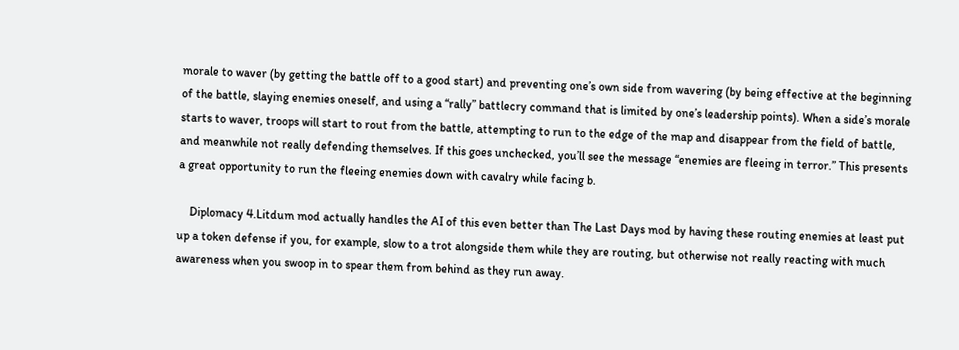morale to waver (by getting the battle off to a good start) and preventing one’s own side from wavering (by being effective at the beginning of the battle, slaying enemies oneself, and using a “rally” battlecry command that is limited by one’s leadership points). When a side’s morale starts to waver, troops will start to rout from the battle, attempting to run to the edge of the map and disappear from the field of battle, and meanwhile not really defending themselves. If this goes unchecked, you’ll see the message “enemies are fleeing in terror.” This presents a great opportunity to run the fleeing enemies down with cavalry while facing b.

    Diplomacy 4.Litdum mod actually handles the AI of this even better than The Last Days mod by having these routing enemies at least put up a token defense if you, for example, slow to a trot alongside them while they are routing, but otherwise not really reacting with much awareness when you swoop in to spear them from behind as they run away.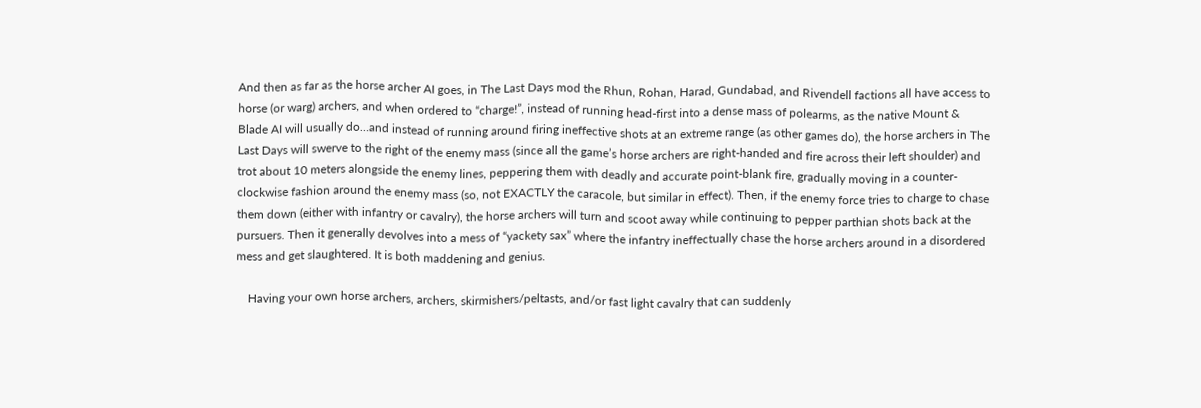And then as far as the horse archer AI goes, in The Last Days mod the Rhun, Rohan, Harad, Gundabad, and Rivendell factions all have access to horse (or warg) archers, and when ordered to “charge!”, instead of running head-first into a dense mass of polearms, as the native Mount & Blade AI will usually do…and instead of running around firing ineffective shots at an extreme range (as other games do), the horse archers in The Last Days will swerve to the right of the enemy mass (since all the game’s horse archers are right-handed and fire across their left shoulder) and trot about 10 meters alongside the enemy lines, peppering them with deadly and accurate point-blank fire, gradually moving in a counter-clockwise fashion around the enemy mass (so, not EXACTLY the caracole, but similar in effect). Then, if the enemy force tries to charge to chase them down (either with infantry or cavalry), the horse archers will turn and scoot away while continuing to pepper parthian shots back at the pursuers. Then it generally devolves into a mess of “yackety sax” where the infantry ineffectually chase the horse archers around in a disordered mess and get slaughtered. It is both maddening and genius.

    Having your own horse archers, archers, skirmishers/peltasts, and/or fast light cavalry that can suddenly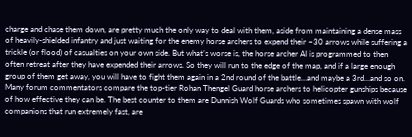charge and chase them down, are pretty much the only way to deal with them, aside from maintaining a dense mass of heavily-shielded infantry and just waiting for the enemy horse archers to expend their ~30 arrows while suffering a trickle (or flood) of casualties on your own side. But what’s worse is, the horse archer AI is programmed to then often retreat after they have expended their arrows. So they will run to the edge of the map, and if a large enough group of them get away, you will have to fight them again in a 2nd round of the battle…and maybe a 3rd…and so on. Many forum commentators compare the top-tier Rohan Thengel Guard horse archers to helicopter gunships because of how effective they can be. The best counter to them are Dunnish Wolf Guards who sometimes spawn with wolf companions that run extremely fast, are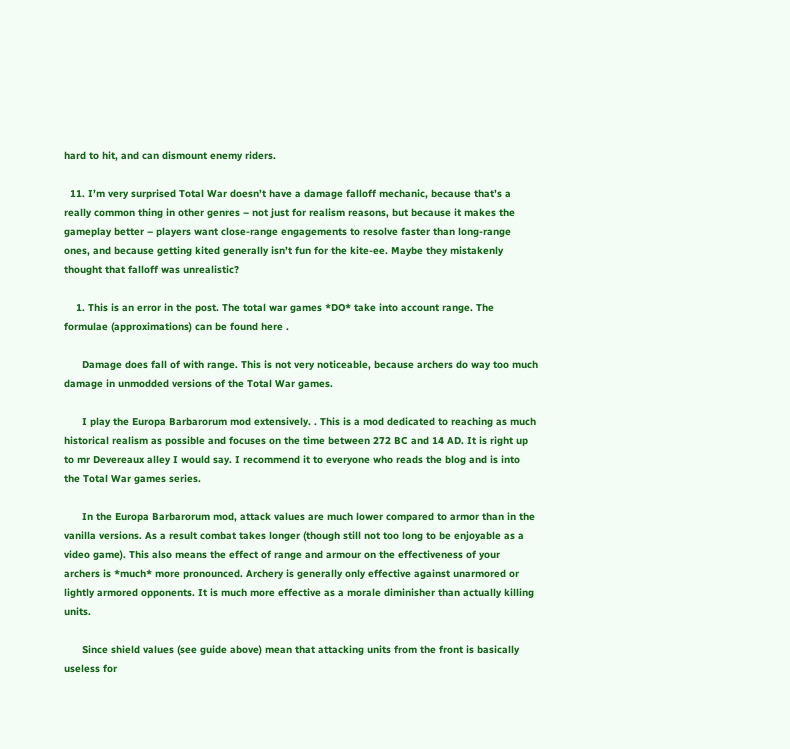hard to hit, and can dismount enemy riders.

  11. I’m very surprised Total War doesn’t have a damage falloff mechanic, because that’s a really common thing in other genres – not just for realism reasons, but because it makes the gameplay better – players want close-range engagements to resolve faster than long-range ones, and because getting kited generally isn’t fun for the kite-ee. Maybe they mistakenly thought that falloff was unrealistic?

    1. This is an error in the post. The total war games *DO* take into account range. The formulae (approximations) can be found here .

      Damage does fall of with range. This is not very noticeable, because archers do way too much damage in unmodded versions of the Total War games.

      I play the Europa Barbarorum mod extensively. . This is a mod dedicated to reaching as much historical realism as possible and focuses on the time between 272 BC and 14 AD. It is right up to mr Devereaux alley I would say. I recommend it to everyone who reads the blog and is into the Total War games series.

      In the Europa Barbarorum mod, attack values are much lower compared to armor than in the vanilla versions. As a result combat takes longer (though still not too long to be enjoyable as a video game). This also means the effect of range and armour on the effectiveness of your archers is *much* more pronounced. Archery is generally only effective against unarmored or lightly armored opponents. It is much more effective as a morale diminisher than actually killing units.

      Since shield values (see guide above) mean that attacking units from the front is basically useless for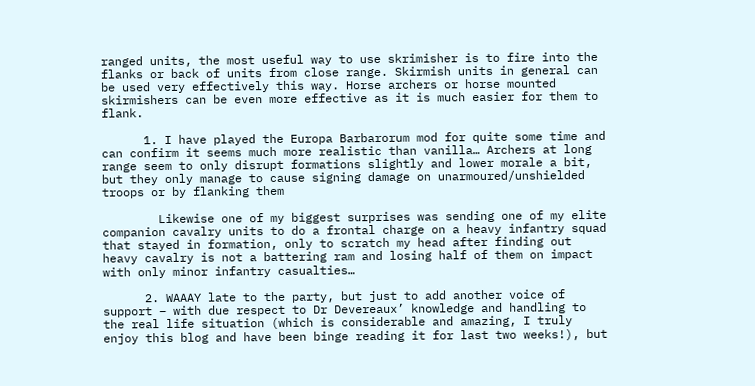ranged units, the most useful way to use skrimisher is to fire into the flanks or back of units from close range. Skirmish units in general can be used very effectively this way. Horse archers or horse mounted skirmishers can be even more effective as it is much easier for them to flank.

      1. I have played the Europa Barbarorum mod for quite some time and can confirm it seems much more realistic than vanilla… Archers at long range seem to only disrupt formations slightly and lower morale a bit, but they only manage to cause signing damage on unarmoured/unshielded troops or by flanking them

        Likewise one of my biggest surprises was sending one of my elite companion cavalry units to do a frontal charge on a heavy infantry squad that stayed in formation, only to scratch my head after finding out heavy cavalry is not a battering ram and losing half of them on impact with only minor infantry casualties…

      2. WAAAY late to the party, but just to add another voice of support – with due respect to Dr Devereaux’ knowledge and handling to the real life situation (which is considerable and amazing, I truly enjoy this blog and have been binge reading it for last two weeks!), but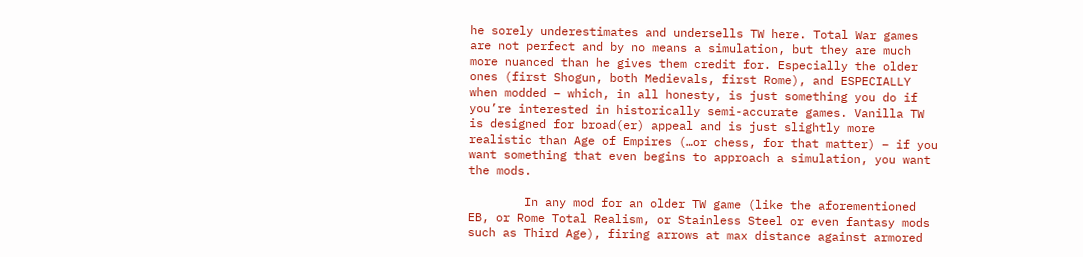he sorely underestimates and undersells TW here. Total War games are not perfect and by no means a simulation, but they are much more nuanced than he gives them credit for. Especially the older ones (first Shogun, both Medievals, first Rome), and ESPECIALLY when modded – which, in all honesty, is just something you do if you’re interested in historically semi-accurate games. Vanilla TW is designed for broad(er) appeal and is just slightly more realistic than Age of Empires (…or chess, for that matter) – if you want something that even begins to approach a simulation, you want the mods.

        In any mod for an older TW game (like the aforementioned EB, or Rome Total Realism, or Stainless Steel or even fantasy mods such as Third Age), firing arrows at max distance against armored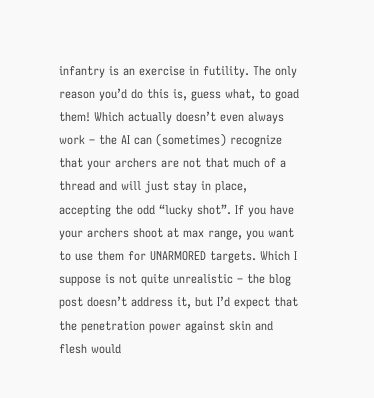infantry is an exercise in futility. The only reason you’d do this is, guess what, to goad them! Which actually doesn’t even always work – the AI can (sometimes) recognize that your archers are not that much of a thread and will just stay in place, accepting the odd “lucky shot”. If you have your archers shoot at max range, you want to use them for UNARMORED targets. Which I suppose is not quite unrealistic – the blog post doesn’t address it, but I’d expect that the penetration power against skin and flesh would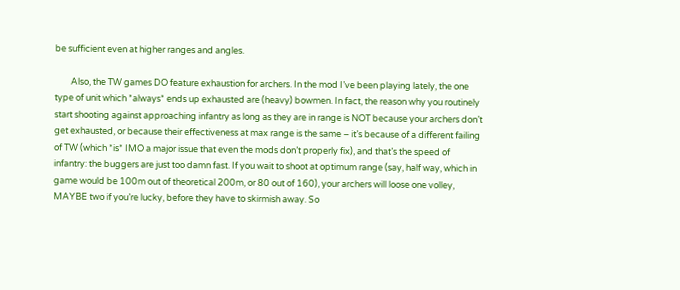be sufficient even at higher ranges and angles.

        Also, the TW games DO feature exhaustion for archers. In the mod I’ve been playing lately, the one type of unit which *always* ends up exhausted are (heavy) bowmen. In fact, the reason why you routinely start shooting against approaching infantry as long as they are in range is NOT because your archers don’t get exhausted, or because their effectiveness at max range is the same – it’s because of a different failing of TW (which *is* IMO a major issue that even the mods don’t properly fix), and that’s the speed of infantry: the buggers are just too damn fast. If you wait to shoot at optimum range (say, half way, which in game would be 100m out of theoretical 200m, or 80 out of 160), your archers will loose one volley, MAYBE two if you’re lucky, before they have to skirmish away. So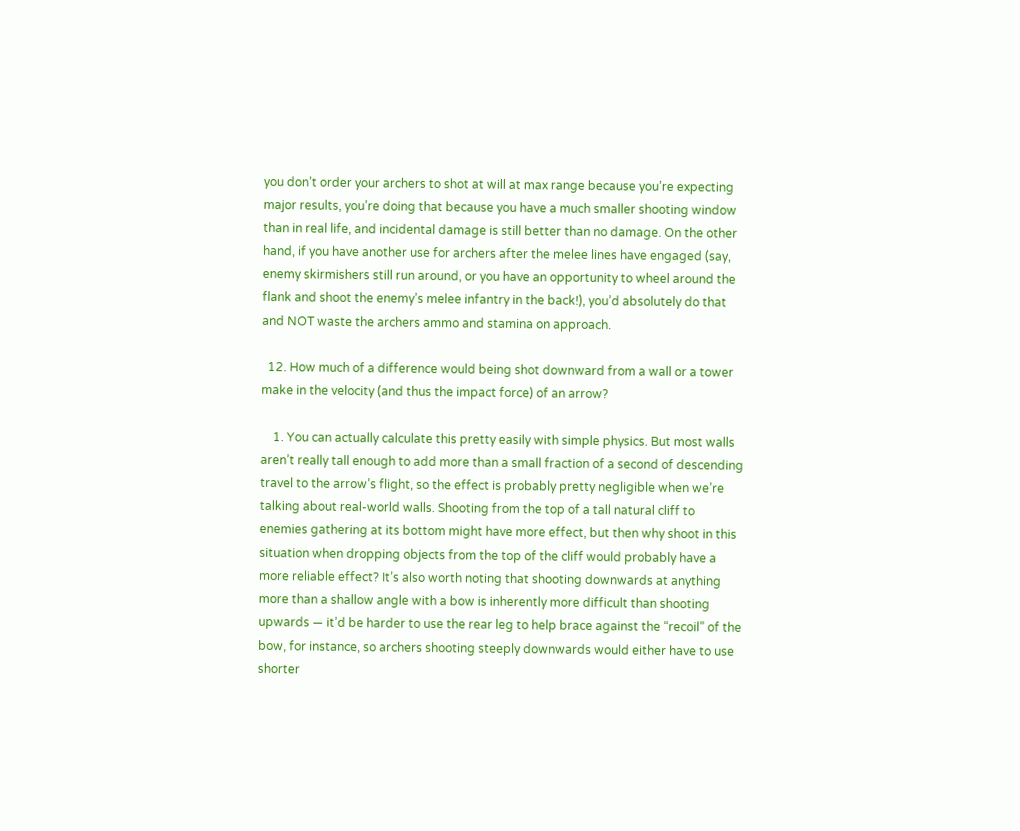you don’t order your archers to shot at will at max range because you’re expecting major results, you’re doing that because you have a much smaller shooting window than in real life, and incidental damage is still better than no damage. On the other hand, if you have another use for archers after the melee lines have engaged (say, enemy skirmishers still run around, or you have an opportunity to wheel around the flank and shoot the enemy’s melee infantry in the back!), you’d absolutely do that and NOT waste the archers ammo and stamina on approach.

  12. How much of a difference would being shot downward from a wall or a tower make in the velocity (and thus the impact force) of an arrow?

    1. You can actually calculate this pretty easily with simple physics. But most walls aren’t really tall enough to add more than a small fraction of a second of descending travel to the arrow’s flight, so the effect is probably pretty negligible when we’re talking about real-world walls. Shooting from the top of a tall natural cliff to enemies gathering at its bottom might have more effect, but then why shoot in this situation when dropping objects from the top of the cliff would probably have a more reliable effect? It’s also worth noting that shooting downwards at anything more than a shallow angle with a bow is inherently more difficult than shooting upwards — it’d be harder to use the rear leg to help brace against the “recoil” of the bow, for instance, so archers shooting steeply downwards would either have to use shorter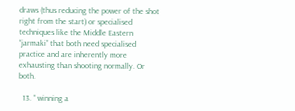draws (thus reducing the power of the shot right from the start) or specialised techniques like the Middle Eastern “jarmaki” that both need specialised practice and are inherently more exhausting than shooting normally. Or both.

  13. ” winning a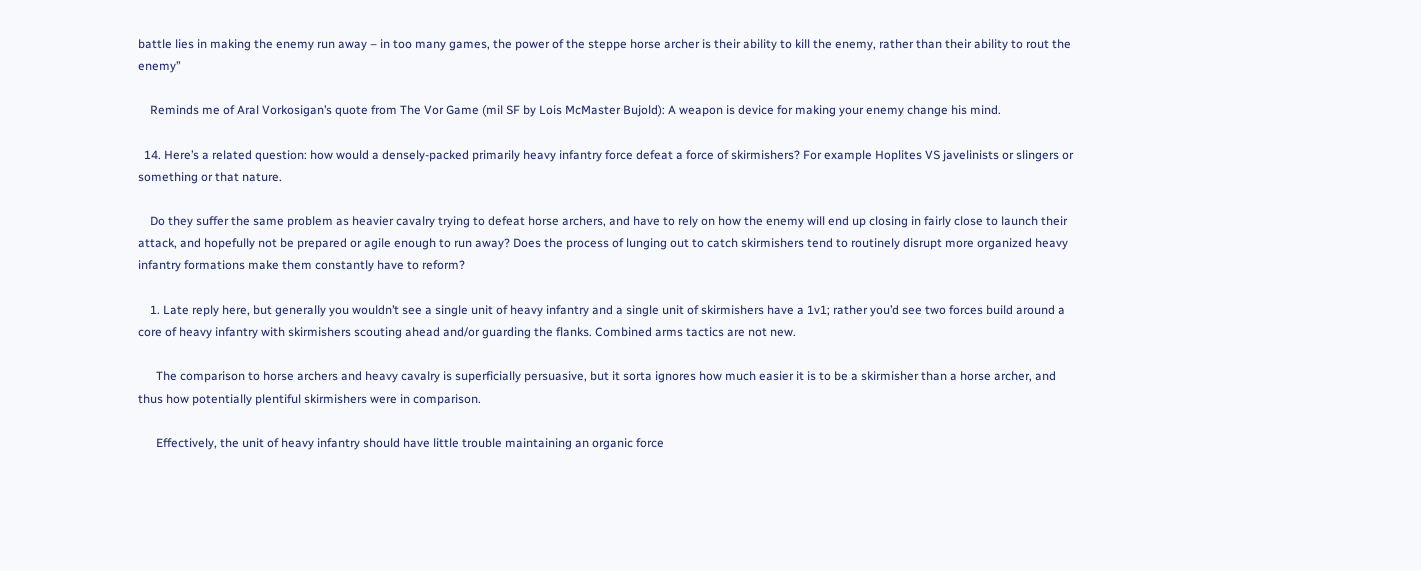battle lies in making the enemy run away – in too many games, the power of the steppe horse archer is their ability to kill the enemy, rather than their ability to rout the enemy”

    Reminds me of Aral Vorkosigan’s quote from The Vor Game (mil SF by Lois McMaster Bujold): A weapon is device for making your enemy change his mind.

  14. Here’s a related question: how would a densely-packed primarily heavy infantry force defeat a force of skirmishers? For example Hoplites VS javelinists or slingers or something or that nature.

    Do they suffer the same problem as heavier cavalry trying to defeat horse archers, and have to rely on how the enemy will end up closing in fairly close to launch their attack, and hopefully not be prepared or agile enough to run away? Does the process of lunging out to catch skirmishers tend to routinely disrupt more organized heavy infantry formations make them constantly have to reform?

    1. Late reply here, but generally you wouldn’t see a single unit of heavy infantry and a single unit of skirmishers have a 1v1; rather you’d see two forces build around a core of heavy infantry with skirmishers scouting ahead and/or guarding the flanks. Combined arms tactics are not new.

      The comparison to horse archers and heavy cavalry is superficially persuasive, but it sorta ignores how much easier it is to be a skirmisher than a horse archer, and thus how potentially plentiful skirmishers were in comparison.

      Effectively, the unit of heavy infantry should have little trouble maintaining an organic force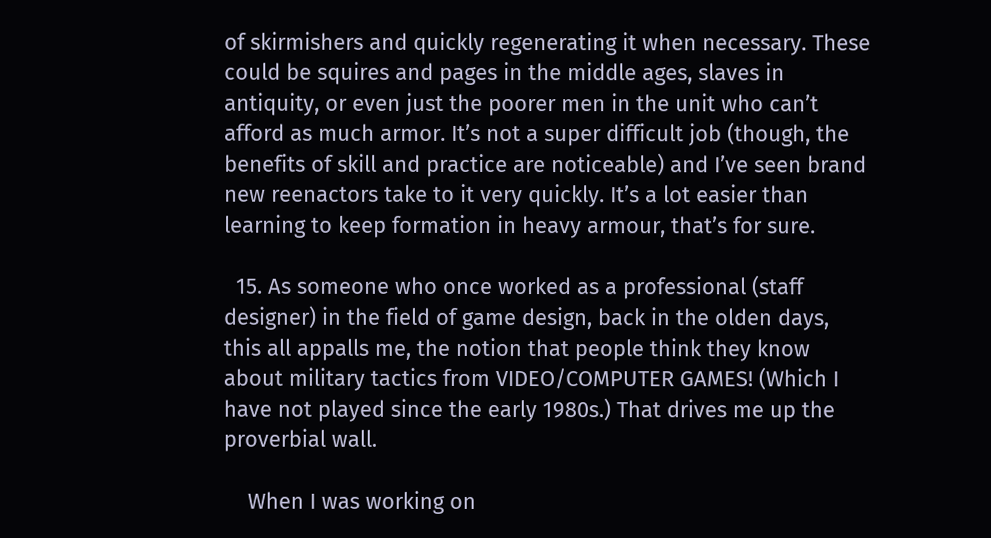of skirmishers and quickly regenerating it when necessary. These could be squires and pages in the middle ages, slaves in antiquity, or even just the poorer men in the unit who can’t afford as much armor. It’s not a super difficult job (though, the benefits of skill and practice are noticeable) and I’ve seen brand new reenactors take to it very quickly. It’s a lot easier than learning to keep formation in heavy armour, that’s for sure.

  15. As someone who once worked as a professional (staff designer) in the field of game design, back in the olden days, this all appalls me, the notion that people think they know about military tactics from VIDEO/COMPUTER GAMES! (Which I have not played since the early 1980s.) That drives me up the proverbial wall.

    When I was working on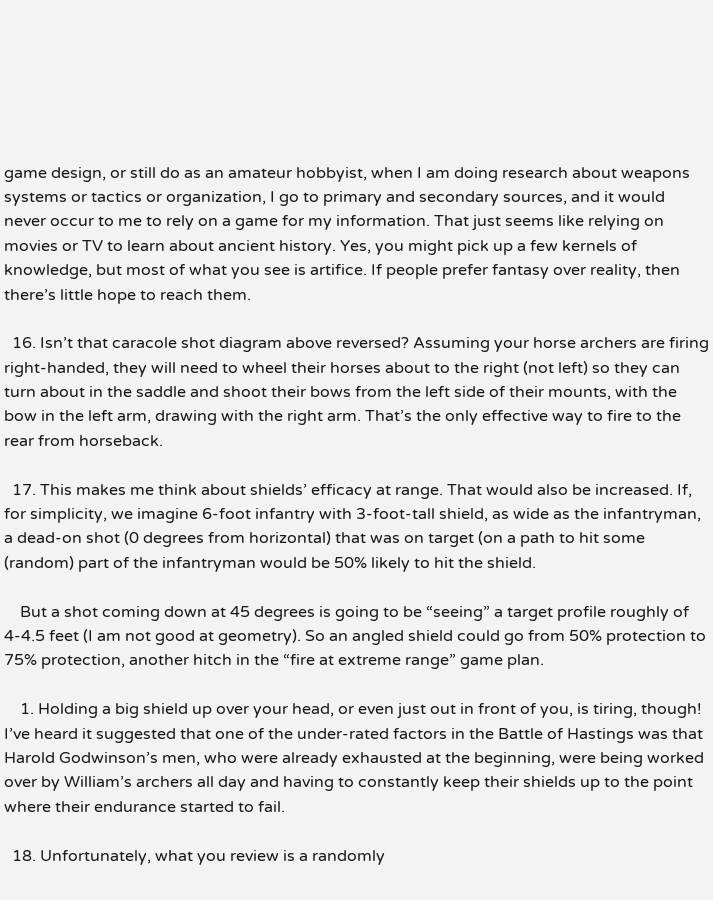game design, or still do as an amateur hobbyist, when I am doing research about weapons systems or tactics or organization, I go to primary and secondary sources, and it would never occur to me to rely on a game for my information. That just seems like relying on movies or TV to learn about ancient history. Yes, you might pick up a few kernels of knowledge, but most of what you see is artifice. If people prefer fantasy over reality, then there’s little hope to reach them.

  16. Isn’t that caracole shot diagram above reversed? Assuming your horse archers are firing right-handed, they will need to wheel their horses about to the right (not left) so they can turn about in the saddle and shoot their bows from the left side of their mounts, with the bow in the left arm, drawing with the right arm. That’s the only effective way to fire to the rear from horseback.

  17. This makes me think about shields’ efficacy at range. That would also be increased. If, for simplicity, we imagine 6-foot infantry with 3-foot-tall shield, as wide as the infantryman, a dead-on shot (0 degrees from horizontal) that was on target (on a path to hit some (random) part of the infantryman would be 50% likely to hit the shield.

    But a shot coming down at 45 degrees is going to be “seeing” a target profile roughly of 4-4.5 feet (I am not good at geometry). So an angled shield could go from 50% protection to 75% protection, another hitch in the “fire at extreme range” game plan.

    1. Holding a big shield up over your head, or even just out in front of you, is tiring, though! I’ve heard it suggested that one of the under-rated factors in the Battle of Hastings was that Harold Godwinson’s men, who were already exhausted at the beginning, were being worked over by William’s archers all day and having to constantly keep their shields up to the point where their endurance started to fail.

  18. Unfortunately, what you review is a randomly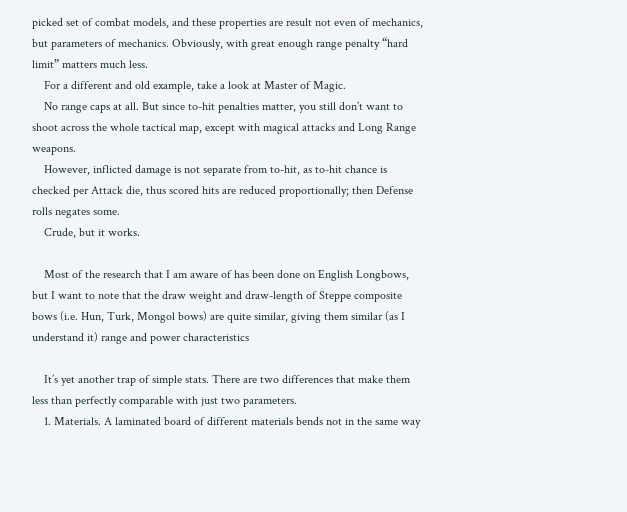picked set of combat models, and these properties are result not even of mechanics, but parameters of mechanics. Obviously, with great enough range penalty “hard limit” matters much less.
    For a different and old example, take a look at Master of Magic.
    No range caps at all. But since to-hit penalties matter, you still don’t want to shoot across the whole tactical map, except with magical attacks and Long Range weapons.
    However, inflicted damage is not separate from to-hit, as to-hit chance is checked per Attack die, thus scored hits are reduced proportionally; then Defense rolls negates some.
    Crude, but it works.

    Most of the research that I am aware of has been done on English Longbows, but I want to note that the draw weight and draw-length of Steppe composite bows (i.e. Hun, Turk, Mongol bows) are quite similar, giving them similar (as I understand it) range and power characteristics

    It’s yet another trap of simple stats. There are two differences that make them less than perfectly comparable with just two parameters.
    1. Materials. A laminated board of different materials bends not in the same way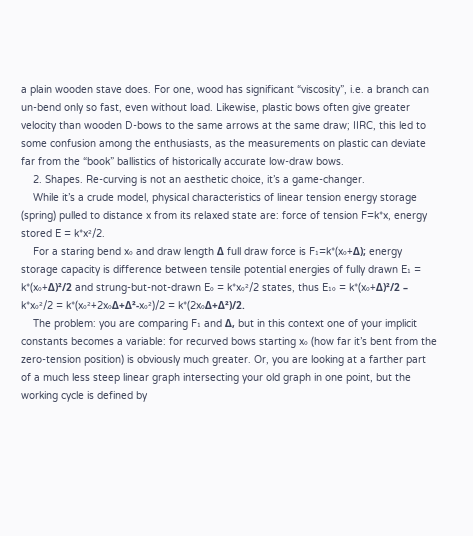a plain wooden stave does. For one, wood has significant “viscosity”, i.e. a branch can un-bend only so fast, even without load. Likewise, plastic bows often give greater velocity than wooden D-bows to the same arrows at the same draw; IIRC, this led to some confusion among the enthusiasts, as the measurements on plastic can deviate far from the “book” ballistics of historically accurate low-draw bows.
    2. Shapes. Re-curving is not an aesthetic choice, it’s a game-changer.
    While it’s a crude model, physical characteristics of linear tension energy storage (spring) pulled to distance x from its relaxed state are: force of tension F=k*x, energy stored E = k*x²/2.
    For a staring bend x₀ and draw length Δ full draw force is F₁=k*(x₀+Δ); energy storage capacity is difference between tensile potential energies of fully drawn E₁ = k*(x₀+Δ)²/2 and strung-but-not-drawn E₀ = k*x₀²/2 states, thus E₁₀ = k*(x₀+Δ)²/2 – k*x₀²/2 = k*(x₀²+2x₀Δ+Δ²-x₀²)/2 = k*(2x₀Δ+Δ²)/2.
    The problem: you are comparing F₁ and Δ, but in this context one of your implicit constants becomes a variable: for recurved bows starting x₀ (how far it’s bent from the zero-tension position) is obviously much greater. Or, you are looking at a farther part of a much less steep linear graph intersecting your old graph in one point, but the working cycle is defined by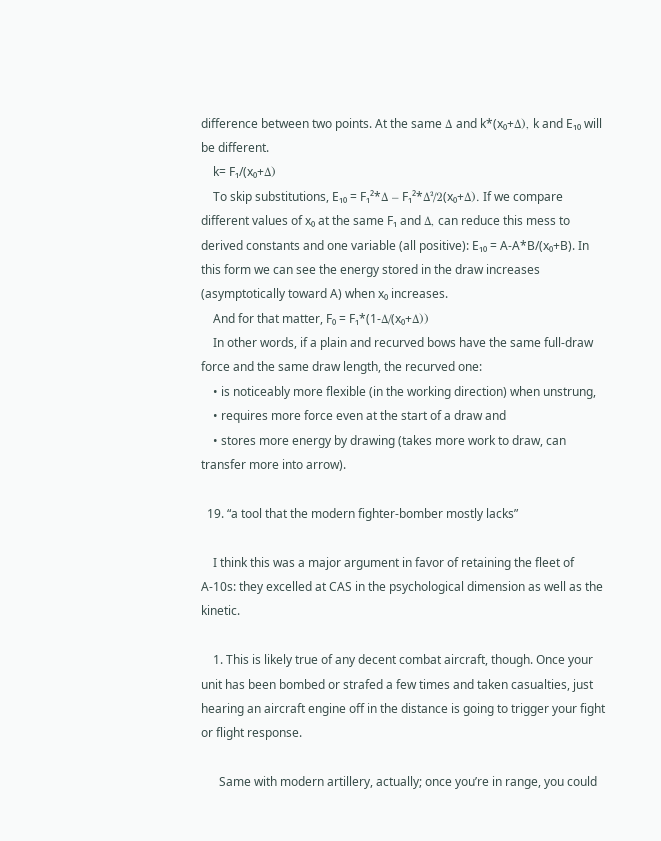difference between two points. At the same Δ and k*(x₀+Δ), k and E₁₀ will be different.
    k= F₁/(x₀+Δ)
    To skip substitutions, E₁₀ = F₁²*Δ – F₁²*Δ²/2(x₀+Δ). If we compare different values of x₀ at the same F₁ and Δ, can reduce this mess to derived constants and one variable (all positive): E₁₀ = A-A*B/(x₀+B). In this form we can see the energy stored in the draw increases (asymptotically toward A) when x₀ increases.
    And for that matter, F₀ = F₁*(1-Δ/(x₀+Δ))
    In other words, if a plain and recurved bows have the same full-draw force and the same draw length, the recurved one:
    • is noticeably more flexible (in the working direction) when unstrung,
    • requires more force even at the start of a draw and
    • stores more energy by drawing (takes more work to draw, can transfer more into arrow).

  19. “a tool that the modern fighter-bomber mostly lacks”

    I think this was a major argument in favor of retaining the fleet of A-10s: they excelled at CAS in the psychological dimension as well as the kinetic.

    1. This is likely true of any decent combat aircraft, though. Once your unit has been bombed or strafed a few times and taken casualties, just hearing an aircraft engine off in the distance is going to trigger your fight or flight response.

      Same with modern artillery, actually; once you’re in range, you could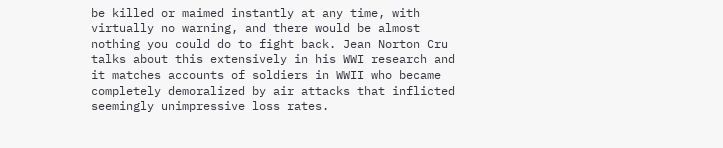be killed or maimed instantly at any time, with virtually no warning, and there would be almost nothing you could do to fight back. Jean Norton Cru talks about this extensively in his WWI research and it matches accounts of soldiers in WWII who became completely demoralized by air attacks that inflicted seemingly unimpressive loss rates.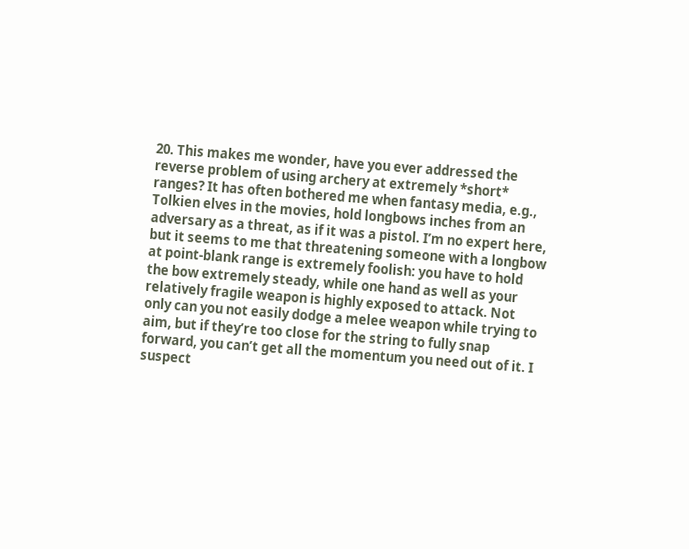20. This makes me wonder, have you ever addressed the reverse problem of using archery at extremely *short* ranges? It has often bothered me when fantasy media, e.g., Tolkien elves in the movies, hold longbows inches from an adversary as a threat, as if it was a pistol. I’m no expert here, but it seems to me that threatening someone with a longbow at point-blank range is extremely foolish: you have to hold the bow extremely steady, while one hand as well as your relatively fragile weapon is highly exposed to attack. Not only can you not easily dodge a melee weapon while trying to aim, but if they’re too close for the string to fully snap forward, you can’t get all the momentum you need out of it. I suspect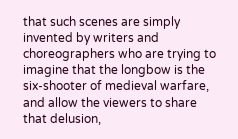that such scenes are simply invented by writers and choreographers who are trying to imagine that the longbow is the six-shooter of medieval warfare, and allow the viewers to share that delusion,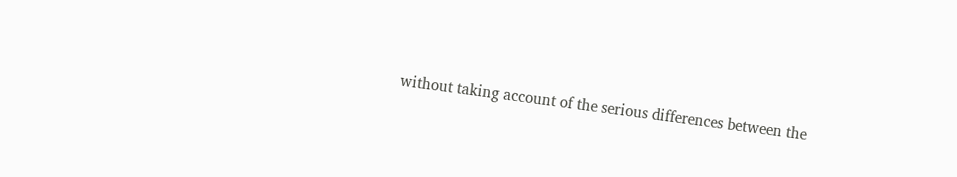without taking account of the serious differences between the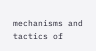mechanisms and tactics of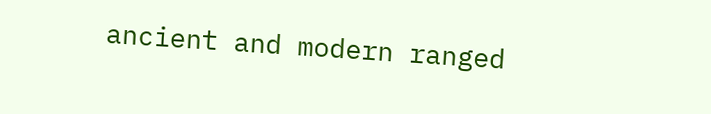ancient and modern ranged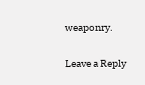weaponry.

Leave a Reply